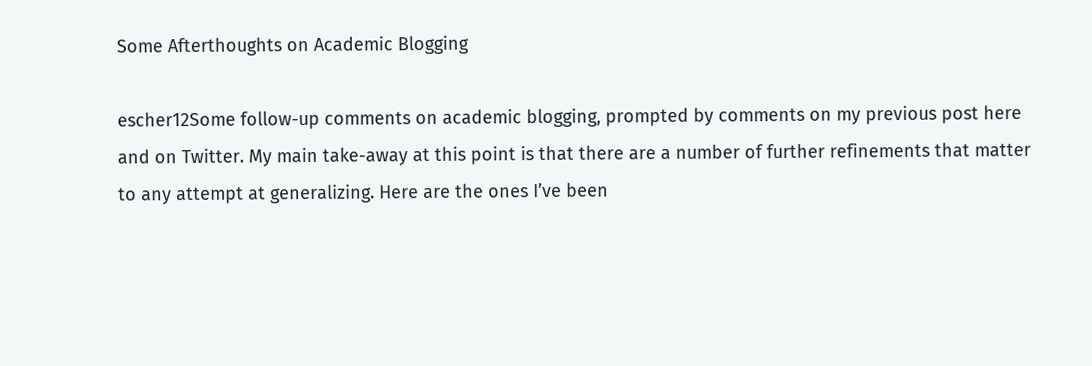Some Afterthoughts on Academic Blogging

escher12Some follow-up comments on academic blogging, prompted by comments on my previous post here and on Twitter. My main take-away at this point is that there are a number of further refinements that matter to any attempt at generalizing. Here are the ones I’ve been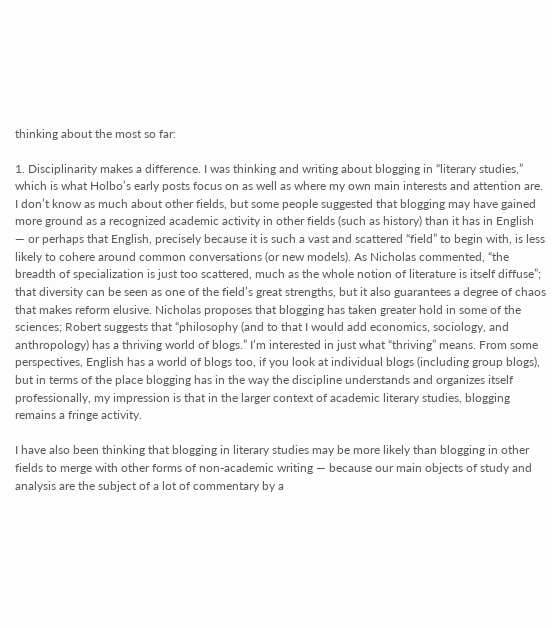thinking about the most so far:

1. Disciplinarity makes a difference. I was thinking and writing about blogging in “literary studies,” which is what Holbo’s early posts focus on as well as where my own main interests and attention are. I don’t know as much about other fields, but some people suggested that blogging may have gained more ground as a recognized academic activity in other fields (such as history) than it has in English — or perhaps that English, precisely because it is such a vast and scattered “field” to begin with, is less likely to cohere around common conversations (or new models). As Nicholas commented, “the breadth of specialization is just too scattered, much as the whole notion of literature is itself diffuse”; that diversity can be seen as one of the field’s great strengths, but it also guarantees a degree of chaos that makes reform elusive. Nicholas proposes that blogging has taken greater hold in some of the sciences; Robert suggests that “philosophy (and to that I would add economics, sociology, and anthropology) has a thriving world of blogs.” I’m interested in just what “thriving” means. From some perspectives, English has a world of blogs too, if you look at individual blogs (including group blogs), but in terms of the place blogging has in the way the discipline understands and organizes itself professionally, my impression is that in the larger context of academic literary studies, blogging remains a fringe activity.

I have also been thinking that blogging in literary studies may be more likely than blogging in other fields to merge with other forms of non-academic writing — because our main objects of study and analysis are the subject of a lot of commentary by a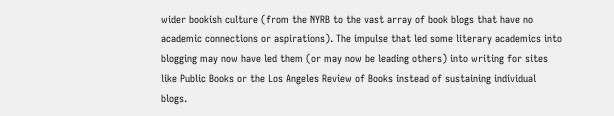wider bookish culture (from the NYRB to the vast array of book blogs that have no academic connections or aspirations). The impulse that led some literary academics into blogging may now have led them (or may now be leading others) into writing for sites like Public Books or the Los Angeles Review of Books instead of sustaining individual blogs.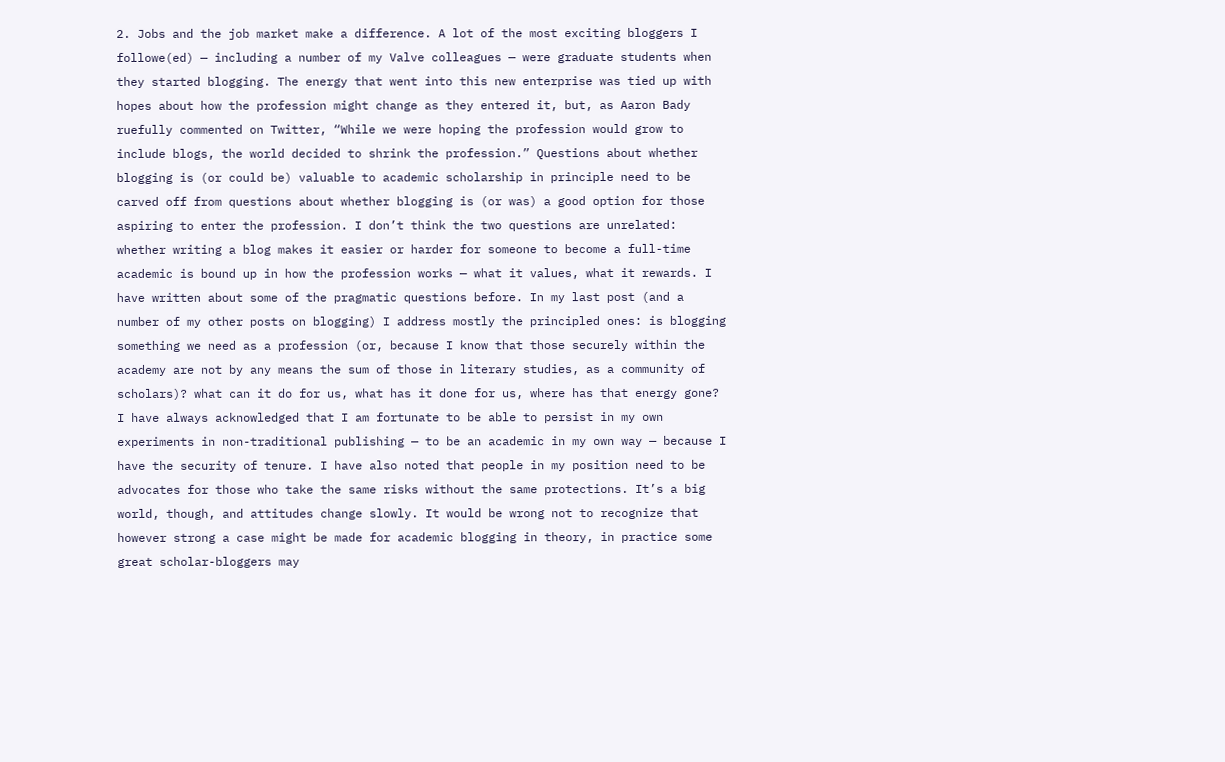2. Jobs and the job market make a difference. A lot of the most exciting bloggers I followe(ed) — including a number of my Valve colleagues — were graduate students when they started blogging. The energy that went into this new enterprise was tied up with hopes about how the profession might change as they entered it, but, as Aaron Bady ruefully commented on Twitter, “While we were hoping the profession would grow to include blogs, the world decided to shrink the profession.” Questions about whether blogging is (or could be) valuable to academic scholarship in principle need to be carved off from questions about whether blogging is (or was) a good option for those aspiring to enter the profession. I don’t think the two questions are unrelated: whether writing a blog makes it easier or harder for someone to become a full-time academic is bound up in how the profession works — what it values, what it rewards. I have written about some of the pragmatic questions before. In my last post (and a number of my other posts on blogging) I address mostly the principled ones: is blogging something we need as a profession (or, because I know that those securely within the academy are not by any means the sum of those in literary studies, as a community of scholars)? what can it do for us, what has it done for us, where has that energy gone? I have always acknowledged that I am fortunate to be able to persist in my own experiments in non-traditional publishing — to be an academic in my own way — because I have the security of tenure. I have also noted that people in my position need to be advocates for those who take the same risks without the same protections. It’s a big world, though, and attitudes change slowly. It would be wrong not to recognize that however strong a case might be made for academic blogging in theory, in practice some great scholar-bloggers may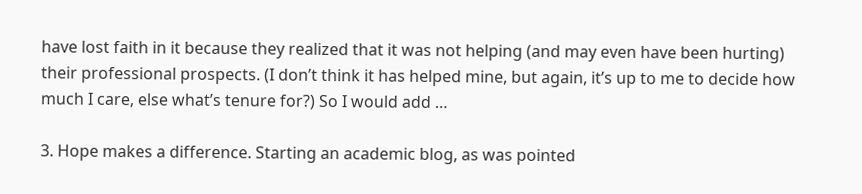have lost faith in it because they realized that it was not helping (and may even have been hurting) their professional prospects. (I don’t think it has helped mine, but again, it’s up to me to decide how much I care, else what’s tenure for?) So I would add …

3. Hope makes a difference. Starting an academic blog, as was pointed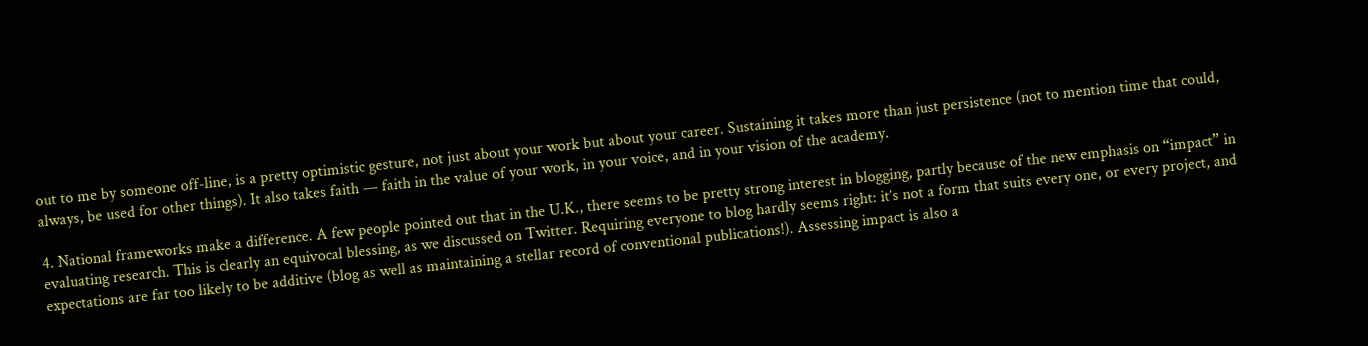out to me by someone off-line, is a pretty optimistic gesture, not just about your work but about your career. Sustaining it takes more than just persistence (not to mention time that could, always, be used for other things). It also takes faith — faith in the value of your work, in your voice, and in your vision of the academy.

4. National frameworks make a difference. A few people pointed out that in the U.K., there seems to be pretty strong interest in blogging, partly because of the new emphasis on “impact” in evaluating research. This is clearly an equivocal blessing, as we discussed on Twitter. Requiring everyone to blog hardly seems right: it’s not a form that suits every one, or every project, and expectations are far too likely to be additive (blog as well as maintaining a stellar record of conventional publications!). Assessing impact is also a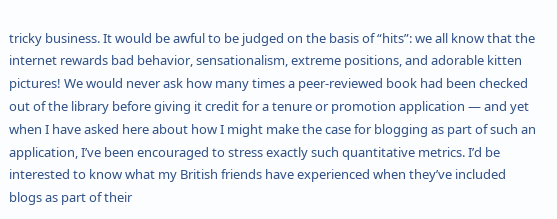tricky business. It would be awful to be judged on the basis of “hits”: we all know that the internet rewards bad behavior, sensationalism, extreme positions, and adorable kitten pictures! We would never ask how many times a peer-reviewed book had been checked out of the library before giving it credit for a tenure or promotion application — and yet when I have asked here about how I might make the case for blogging as part of such an application, I’ve been encouraged to stress exactly such quantitative metrics. I’d be interested to know what my British friends have experienced when they’ve included blogs as part of their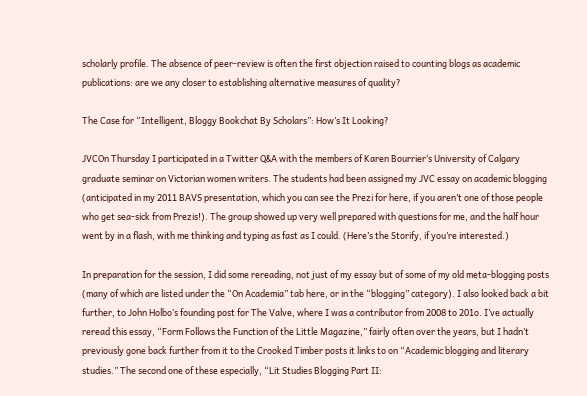scholarly profile. The absence of peer-review is often the first objection raised to counting blogs as academic publications: are we any closer to establishing alternative measures of quality?

The Case for “Intelligent, Bloggy Bookchat By Scholars”: How’s It Looking?

JVCOn Thursday I participated in a Twitter Q&A with the members of Karen Bourrier‘s University of Calgary graduate seminar on Victorian women writers. The students had been assigned my JVC essay on academic blogging (anticipated in my 2011 BAVS presentation, which you can see the Prezi for here, if you aren’t one of those people who get sea-sick from Prezis!). The group showed up very well prepared with questions for me, and the half hour went by in a flash, with me thinking and typing as fast as I could. (Here’s the Storify, if you’re interested.)

In preparation for the session, I did some rereading, not just of my essay but of some of my old meta-blogging posts (many of which are listed under the “On Academia” tab here, or in the “blogging” category). I also looked back a bit further, to John Holbo’s founding post for The Valve, where I was a contributor from 2008 to 201o. I’ve actually reread this essay, “Form Follows the Function of the Little Magazine,” fairly often over the years, but I hadn’t previously gone back further from it to the Crooked Timber posts it links to on “Academic blogging and literary studies.” The second one of these especially, “Lit Studies Blogging Part II: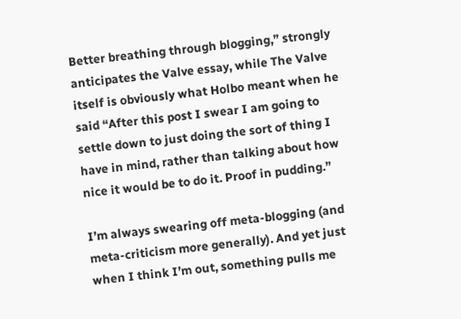Better breathing through blogging,” strongly anticipates the Valve essay, while The Valve itself is obviously what Holbo meant when he said “After this post I swear I am going to settle down to just doing the sort of thing I have in mind, rather than talking about how nice it would be to do it. Proof in pudding.”

I’m always swearing off meta-blogging (and meta-criticism more generally). And yet just when I think I’m out, something pulls me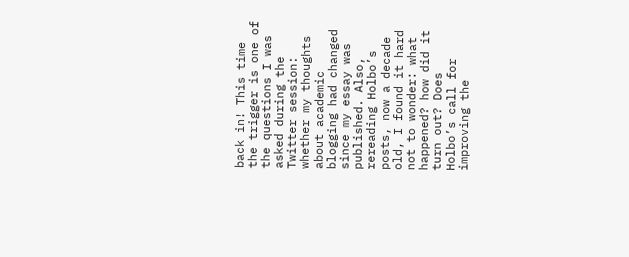back in! This time the trigger is one of the questions I was asked during the Twitter session: whether my thoughts about academic blogging had changed since my essay was published. Also, rereading Holbo’s posts, now a decade old, I found it hard not to wonder: what happened? how did it turn out? Does Holbo’s call for improving the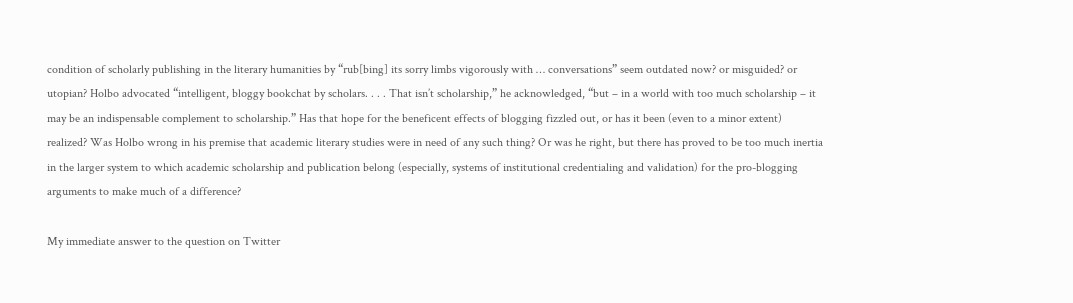condition of scholarly publishing in the literary humanities by “rub[bing] its sorry limbs vigorously with … conversations” seem outdated now? or misguided? or utopian? Holbo advocated “intelligent, bloggy bookchat by scholars. . . . That isn’t scholarship,” he acknowledged, “but – in a world with too much scholarship – it may be an indispensable complement to scholarship.” Has that hope for the beneficent effects of blogging fizzled out, or has it been (even to a minor extent) realized? Was Holbo wrong in his premise that academic literary studies were in need of any such thing? Or was he right, but there has proved to be too much inertia in the larger system to which academic scholarship and publication belong (especially, systems of institutional credentialing and validation) for the pro-blogging arguments to make much of a difference?

My immediate answer to the question on Twitter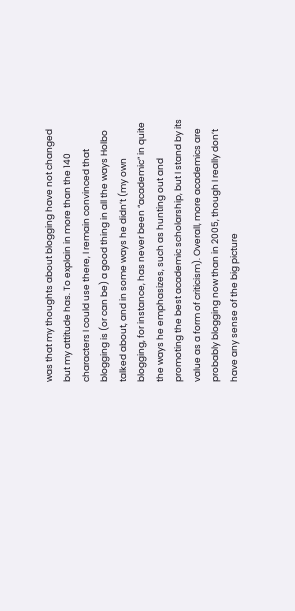was that my thoughts about blogging have not changed but my attitude has. To explain in more than the 140 characters I could use there, I remain convinced that blogging is (or can be) a good thing in all the ways Holbo talked about, and in some ways he didn’t (my own blogging, for instance, has never been “academic” in quite the ways he emphasizes, such as hunting out and promoting the best academic scholarship, but I stand by its value as a form of criticism). Overall, more academics are probably blogging now than in 2005, though I really don’t have any sense of the big picture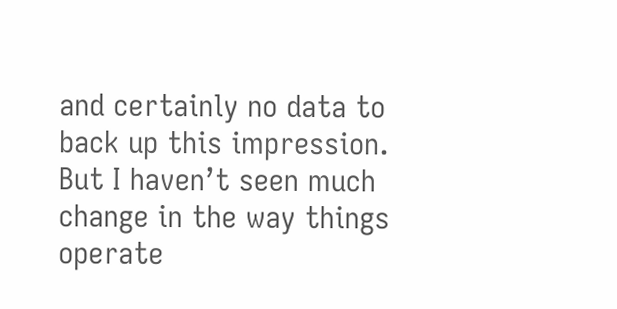and certainly no data to back up this impression. But I haven’t seen much change in the way things operate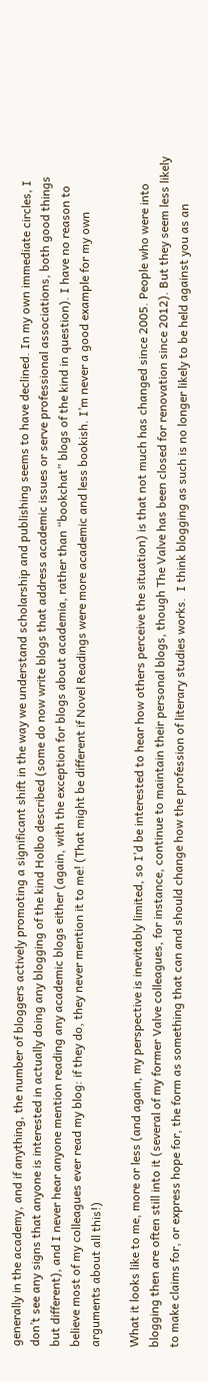generally in the academy, and if anything, the number of bloggers actively promoting a significant shift in the way we understand scholarship and publishing seems to have declined. In my own immediate circles, I don’t see any signs that anyone is interested in actually doing any blogging of the kind Holbo described (some do now write blogs that address academic issues or serve professional associations, both good things but different), and I never hear anyone mention reading any academic blogs either (again, with the exception for blogs about academia, rather than “bookchat” blogs of the kind in question). I have no reason to believe most of my colleagues ever read my blog: if they do, they never mention it to me! (That might be different if Novel Readings were more academic and less bookish. I’m never a good example for my own arguments about all this!)

What it looks like to me, more or less (and again, my perspective is inevitably limited, so I’d be interested to hear how others perceive the situation) is that not much has changed since 2005. People who were into blogging then are often still into it (several of my former Valve colleagues, for instance, continue to maintain their personal blogs, though The Valve has been closed for renovation since 2012). But they seem less likely to make claims for, or express hope for, the form as something that can and should change how the profession of literary studies works.  I think blogging as such is no longer likely to be held against you as an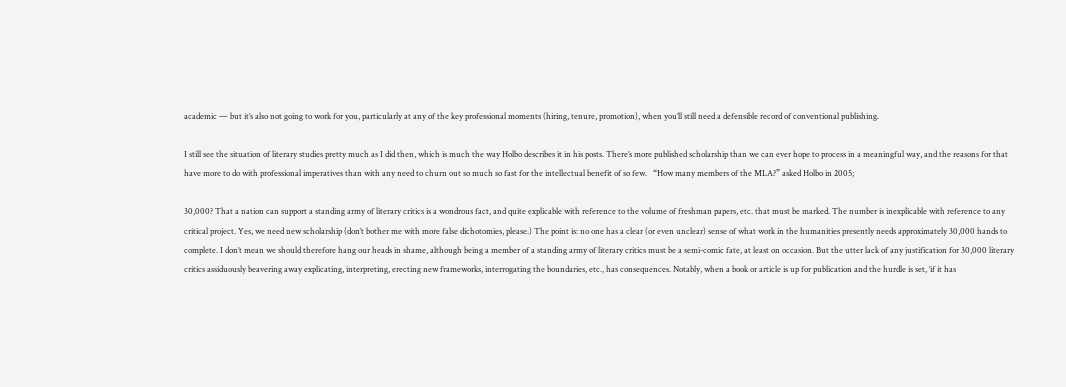academic — but it’s also not going to work for you, particularly at any of the key professional moments (hiring, tenure, promotion), when you’ll still need a defensible record of conventional publishing.

I still see the situation of literary studies pretty much as I did then, which is much the way Holbo describes it in his posts. There’s more published scholarship than we can ever hope to process in a meaningful way, and the reasons for that have more to do with professional imperatives than with any need to churn out so much so fast for the intellectual benefit of so few.   “How many members of the MLA?” asked Holbo in 2005;

30,000? That a nation can support a standing army of literary critics is a wondrous fact, and quite explicable with reference to the volume of freshman papers, etc. that must be marked. The number is inexplicable with reference to any critical project. Yes, we need new scholarship (don’t bother me with more false dichotomies, please.) The point is: no one has a clear (or even unclear) sense of what work in the humanities presently needs approximately 30,000 hands to complete. I don’t mean we should therefore hang our heads in shame, although being a member of a standing army of literary critics must be a semi-comic fate, at least on occasion. But the utter lack of any justification for 30,000 literary critics assiduously beavering away explicating, interpreting, erecting new frameworks, interrogating the boundaries, etc., has consequences. Notably, when a book or article is up for publication and the hurdle is set, ‘if it has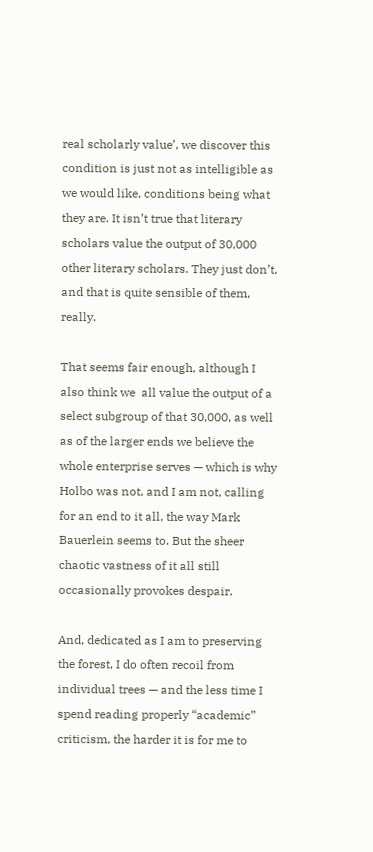real scholarly value’, we discover this condition is just not as intelligible as we would like, conditions being what they are. It isn’t true that literary scholars value the output of 30,000 other literary scholars. They just don’t, and that is quite sensible of them, really.

That seems fair enough, although I also think we  all value the output of a select subgroup of that 30,000, as well as of the larger ends we believe the whole enterprise serves — which is why Holbo was not, and I am not, calling for an end to it all, the way Mark Bauerlein seems to. But the sheer chaotic vastness of it all still occasionally provokes despair.

And, dedicated as I am to preserving the forest, I do often recoil from individual trees — and the less time I spend reading properly “academic” criticism, the harder it is for me to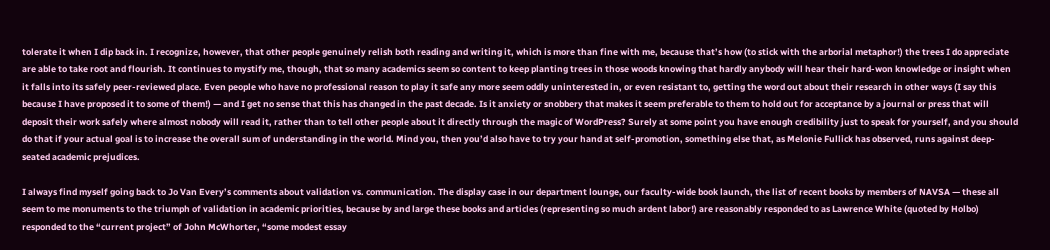tolerate it when I dip back in. I recognize, however, that other people genuinely relish both reading and writing it, which is more than fine with me, because that’s how (to stick with the arborial metaphor!) the trees I do appreciate are able to take root and flourish. It continues to mystify me, though, that so many academics seem so content to keep planting trees in those woods knowing that hardly anybody will hear their hard-won knowledge or insight when it falls into its safely peer-reviewed place. Even people who have no professional reason to play it safe any more seem oddly uninterested in, or even resistant to, getting the word out about their research in other ways (I say this because I have proposed it to some of them!) — and I get no sense that this has changed in the past decade. Is it anxiety or snobbery that makes it seem preferable to them to hold out for acceptance by a journal or press that will deposit their work safely where almost nobody will read it, rather than to tell other people about it directly through the magic of WordPress? Surely at some point you have enough credibility just to speak for yourself, and you should do that if your actual goal is to increase the overall sum of understanding in the world. Mind you, then you’d also have to try your hand at self-promotion, something else that, as Melonie Fullick has observed, runs against deep-seated academic prejudices.

I always find myself going back to Jo Van Every’s comments about validation vs. communication. The display case in our department lounge, our faculty-wide book launch, the list of recent books by members of NAVSA — these all seem to me monuments to the triumph of validation in academic priorities, because by and large these books and articles (representing so much ardent labor!) are reasonably responded to as Lawrence White (quoted by Holbo) responded to the “current project” of John McWhorter, “some modest essay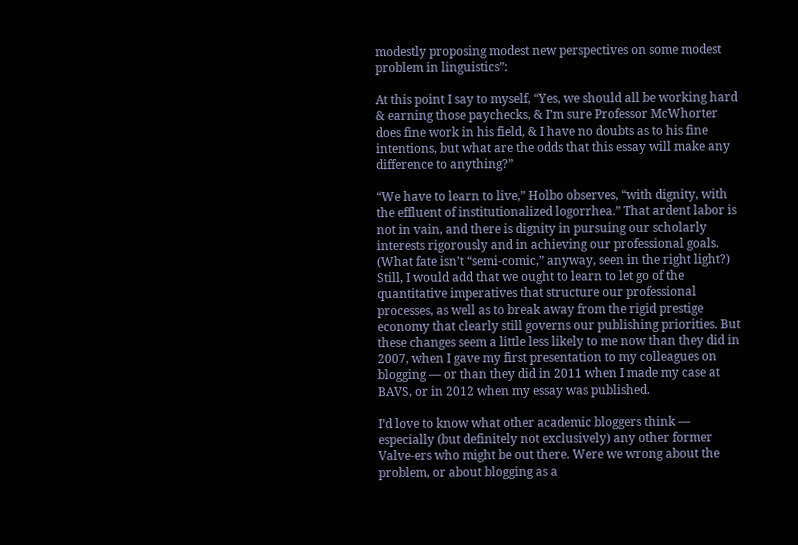modestly proposing modest new perspectives on some modest problem in linguistics”:

At this point I say to myself, “Yes, we should all be working hard & earning those paychecks, & I’m sure Professor McWhorter does fine work in his field, & I have no doubts as to his fine intentions, but what are the odds that this essay will make any difference to anything?”

“We have to learn to live,” Holbo observes, “with dignity, with the effluent of institutionalized logorrhea.” That ardent labor is not in vain, and there is dignity in pursuing our scholarly interests rigorously and in achieving our professional goals. (What fate isn’t “semi-comic,” anyway, seen in the right light?) Still, I would add that we ought to learn to let go of the quantitative imperatives that structure our professional processes, as well as to break away from the rigid prestige economy that clearly still governs our publishing priorities. But these changes seem a little less likely to me now than they did in 2007, when I gave my first presentation to my colleagues on blogging — or than they did in 2011 when I made my case at BAVS, or in 2012 when my essay was published.

I’d love to know what other academic bloggers think — especially (but definitely not exclusively) any other former Valve-ers who might be out there. Were we wrong about the problem, or about blogging as a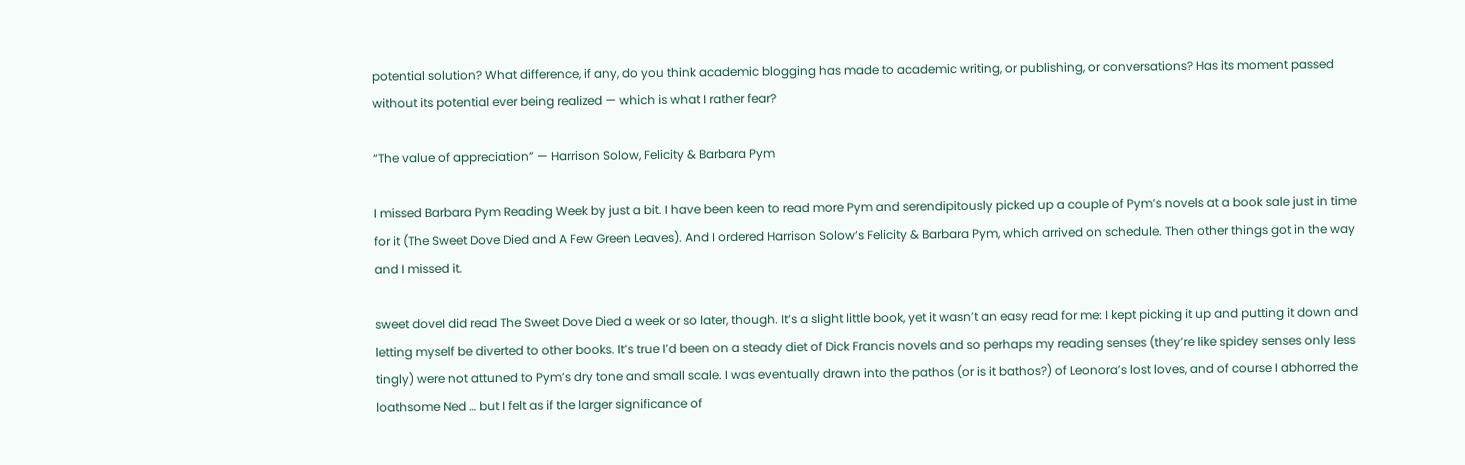potential solution? What difference, if any, do you think academic blogging has made to academic writing, or publishing, or conversations? Has its moment passed without its potential ever being realized — which is what I rather fear?

“The value of appreciation” — Harrison Solow, Felicity & Barbara Pym

I missed Barbara Pym Reading Week by just a bit. I have been keen to read more Pym and serendipitously picked up a couple of Pym’s novels at a book sale just in time for it (The Sweet Dove Died and A Few Green Leaves). And I ordered Harrison Solow’s Felicity & Barbara Pym, which arrived on schedule. Then other things got in the way and I missed it.

sweet doveI did read The Sweet Dove Died a week or so later, though. It’s a slight little book, yet it wasn’t an easy read for me: I kept picking it up and putting it down and letting myself be diverted to other books. It’s true I’d been on a steady diet of Dick Francis novels and so perhaps my reading senses (they’re like spidey senses only less tingly) were not attuned to Pym’s dry tone and small scale. I was eventually drawn into the pathos (or is it bathos?) of Leonora’s lost loves, and of course I abhorred the loathsome Ned … but I felt as if the larger significance of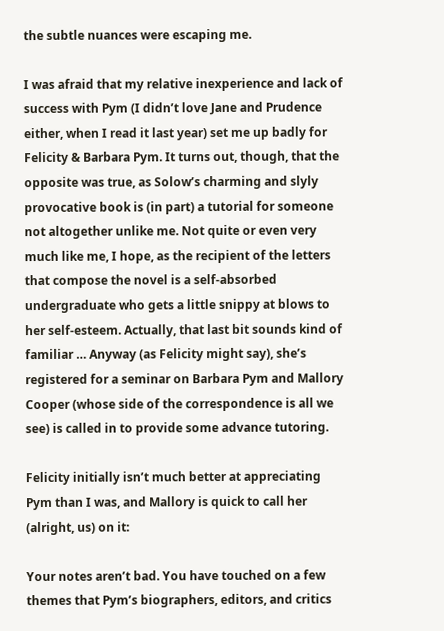the subtle nuances were escaping me.

I was afraid that my relative inexperience and lack of success with Pym (I didn’t love Jane and Prudence either, when I read it last year) set me up badly for Felicity & Barbara Pym. It turns out, though, that the opposite was true, as Solow’s charming and slyly provocative book is (in part) a tutorial for someone not altogether unlike me. Not quite or even very much like me, I hope, as the recipient of the letters that compose the novel is a self-absorbed undergraduate who gets a little snippy at blows to her self-esteem. Actually, that last bit sounds kind of familiar … Anyway (as Felicity might say), she’s registered for a seminar on Barbara Pym and Mallory Cooper (whose side of the correspondence is all we see) is called in to provide some advance tutoring.

Felicity initially isn’t much better at appreciating Pym than I was, and Mallory is quick to call her (alright, us) on it:

Your notes aren’t bad. You have touched on a few themes that Pym’s biographers, editors, and critics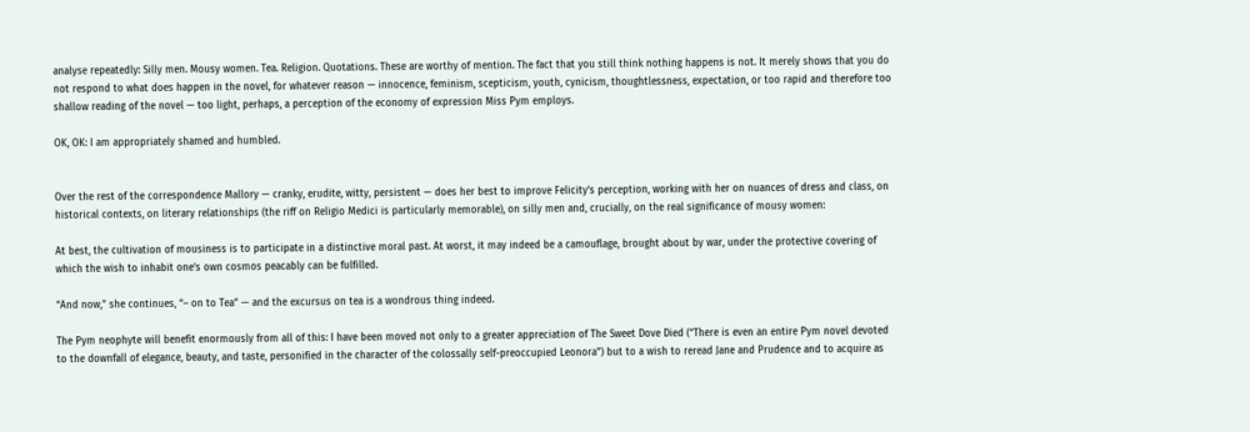analyse repeatedly: Silly men. Mousy women. Tea. Religion. Quotations. These are worthy of mention. The fact that you still think nothing happens is not. It merely shows that you do not respond to what does happen in the novel, for whatever reason — innocence, feminism, scepticism, youth, cynicism, thoughtlessness, expectation, or too rapid and therefore too shallow reading of the novel — too light, perhaps, a perception of the economy of expression Miss Pym employs.

OK, OK: I am appropriately shamed and humbled.


Over the rest of the correspondence Mallory — cranky, erudite, witty, persistent — does her best to improve Felicity’s perception, working with her on nuances of dress and class, on historical contexts, on literary relationships (the riff on Religio Medici is particularly memorable), on silly men and, crucially, on the real significance of mousy women:

At best, the cultivation of mousiness is to participate in a distinctive moral past. At worst, it may indeed be a camouflage, brought about by war, under the protective covering of which the wish to inhabit one’s own cosmos peacably can be fulfilled.

“And now,” she continues, “– on to Tea” — and the excursus on tea is a wondrous thing indeed.

The Pym neophyte will benefit enormously from all of this: I have been moved not only to a greater appreciation of The Sweet Dove Died (“There is even an entire Pym novel devoted to the downfall of elegance, beauty, and taste, personified in the character of the colossally self-preoccupied Leonora”) but to a wish to reread Jane and Prudence and to acquire as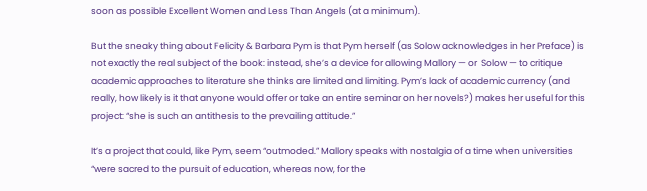soon as possible Excellent Women and Less Than Angels (at a minimum).

But the sneaky thing about Felicity & Barbara Pym is that Pym herself (as Solow acknowledges in her Preface) is not exactly the real subject of the book: instead, she’s a device for allowing Mallory — or  Solow — to critique academic approaches to literature she thinks are limited and limiting. Pym’s lack of academic currency (and really, how likely is it that anyone would offer or take an entire seminar on her novels?) makes her useful for this project: “she is such an antithesis to the prevailing attitude.”

It’s a project that could, like Pym, seem “outmoded.” Mallory speaks with nostalgia of a time when universities “were sacred to the pursuit of education, whereas now, for the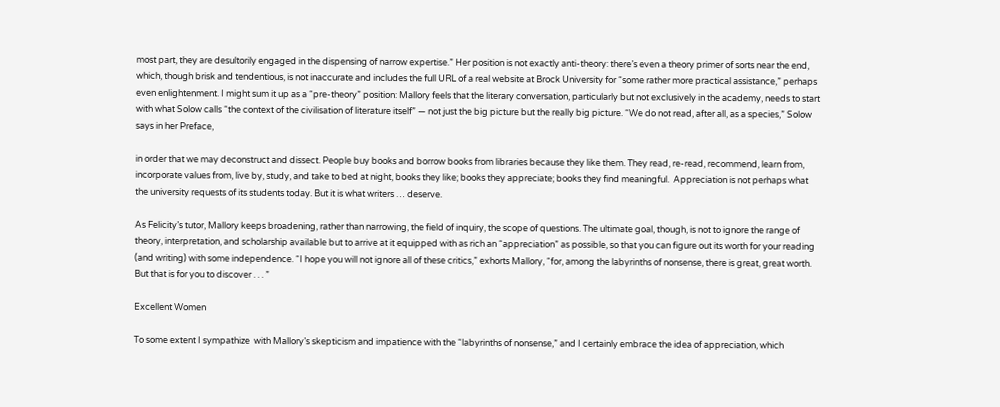most part, they are desultorily engaged in the dispensing of narrow expertise.” Her position is not exactly anti-theory: there’s even a theory primer of sorts near the end, which, though brisk and tendentious, is not inaccurate and includes the full URL of a real website at Brock University for “some rather more practical assistance,” perhaps even enlightenment. I might sum it up as a “pre-theory” position: Mallory feels that the literary conversation, particularly but not exclusively in the academy, needs to start with what Solow calls “the context of the civilisation of literature itself” — not just the big picture but the really big picture. “We do not read, after all, as a species,” Solow says in her Preface,

in order that we may deconstruct and dissect. People buy books and borrow books from libraries because they like them. They read, re-read, recommend, learn from, incorporate values from, live by, study, and take to bed at night, books they like; books they appreciate; books they find meaningful.  Appreciation is not perhaps what the university requests of its students today. But it is what writers … deserve.

As Felicity’s tutor, Mallory keeps broadening, rather than narrowing, the field of inquiry, the scope of questions. The ultimate goal, though, is not to ignore the range of theory, interpretation, and scholarship available but to arrive at it equipped with as rich an “appreciation” as possible, so that you can figure out its worth for your reading (and writing) with some independence. “I hope you will not ignore all of these critics,” exhorts Mallory, “for, among the labyrinths of nonsense, there is great, great worth. But that is for you to discover . . . ”

Excellent Women

To some extent I sympathize  with Mallory’s skepticism and impatience with the “labyrinths of nonsense,” and I certainly embrace the idea of appreciation, which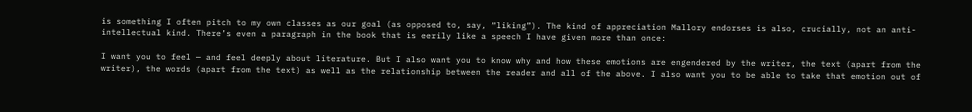is something I often pitch to my own classes as our goal (as opposed to, say, “liking”). The kind of appreciation Mallory endorses is also, crucially, not an anti-intellectual kind. There’s even a paragraph in the book that is eerily like a speech I have given more than once:

I want you to feel — and feel deeply about literature. But I also want you to know why and how these emotions are engendered by the writer, the text (apart from the writer), the words (apart from the text) as well as the relationship between the reader and all of the above. I also want you to be able to take that emotion out of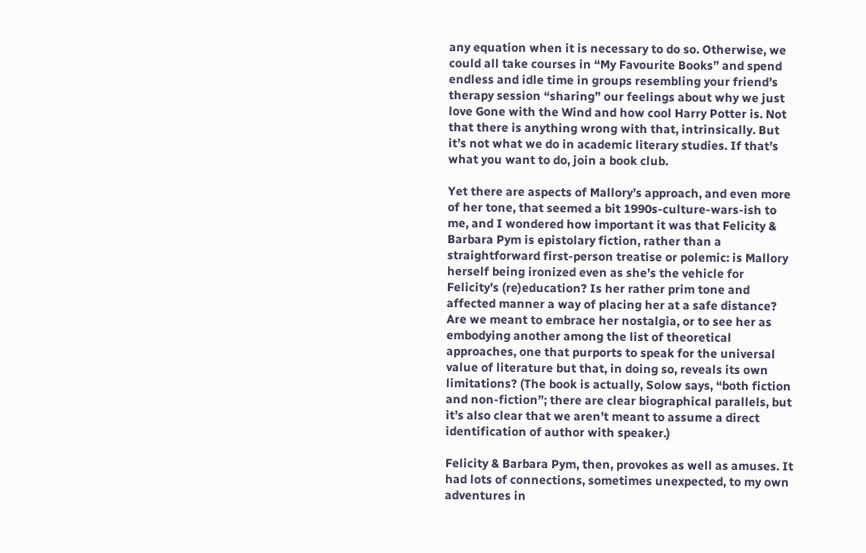any equation when it is necessary to do so. Otherwise, we could all take courses in “My Favourite Books” and spend endless and idle time in groups resembling your friend’s therapy session “sharing” our feelings about why we just love Gone with the Wind and how cool Harry Potter is. Not that there is anything wrong with that, intrinsically. But it’s not what we do in academic literary studies. If that’s what you want to do, join a book club.

Yet there are aspects of Mallory’s approach, and even more of her tone, that seemed a bit 1990s-culture-wars-ish to me, and I wondered how important it was that Felicity & Barbara Pym is epistolary fiction, rather than a straightforward first-person treatise or polemic: is Mallory herself being ironized even as she’s the vehicle for Felicity’s (re)education? Is her rather prim tone and affected manner a way of placing her at a safe distance? Are we meant to embrace her nostalgia, or to see her as embodying another among the list of theoretical approaches, one that purports to speak for the universal value of literature but that, in doing so, reveals its own limitations? (The book is actually, Solow says, “both fiction and non-fiction”; there are clear biographical parallels, but it’s also clear that we aren’t meant to assume a direct identification of author with speaker.)

Felicity & Barbara Pym, then, provokes as well as amuses. It had lots of connections, sometimes unexpected, to my own adventures in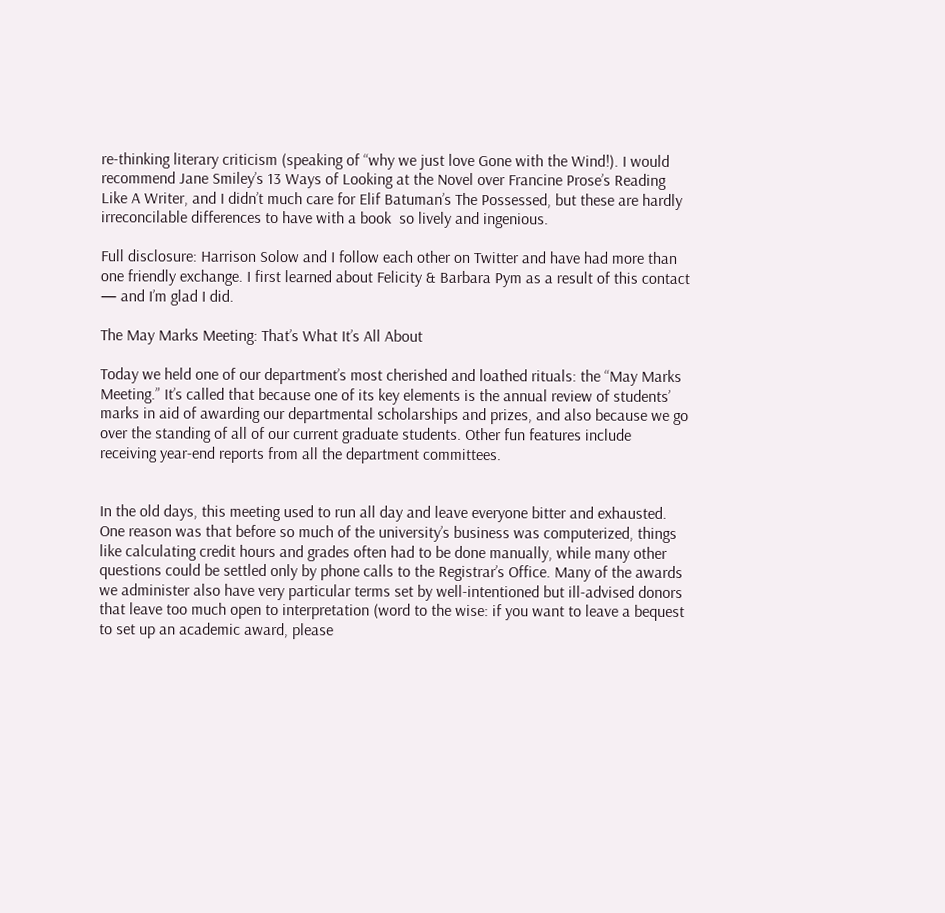re-thinking literary criticism (speaking of “why we just love Gone with the Wind!). I would recommend Jane Smiley’s 13 Ways of Looking at the Novel over Francine Prose’s Reading Like A Writer, and I didn’t much care for Elif Batuman’s The Possessed, but these are hardly irreconcilable differences to have with a book  so lively and ingenious.

Full disclosure: Harrison Solow and I follow each other on Twitter and have had more than one friendly exchange. I first learned about Felicity & Barbara Pym as a result of this contact — and I’m glad I did.

The May Marks Meeting: That’s What It’s All About

Today we held one of our department’s most cherished and loathed rituals: the “May Marks Meeting.” It’s called that because one of its key elements is the annual review of students’ marks in aid of awarding our departmental scholarships and prizes, and also because we go over the standing of all of our current graduate students. Other fun features include receiving year-end reports from all the department committees.


In the old days, this meeting used to run all day and leave everyone bitter and exhausted. One reason was that before so much of the university’s business was computerized, things like calculating credit hours and grades often had to be done manually, while many other questions could be settled only by phone calls to the Registrar’s Office. Many of the awards we administer also have very particular terms set by well-intentioned but ill-advised donors that leave too much open to interpretation (word to the wise: if you want to leave a bequest to set up an academic award, please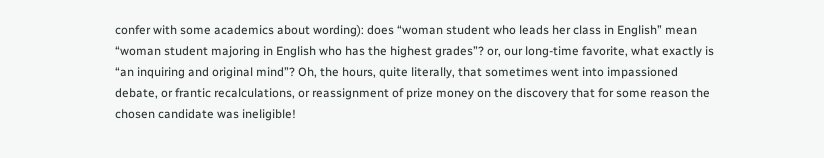confer with some academics about wording): does “woman student who leads her class in English” mean “woman student majoring in English who has the highest grades”? or, our long-time favorite, what exactly is “an inquiring and original mind”? Oh, the hours, quite literally, that sometimes went into impassioned debate, or frantic recalculations, or reassignment of prize money on the discovery that for some reason the chosen candidate was ineligible!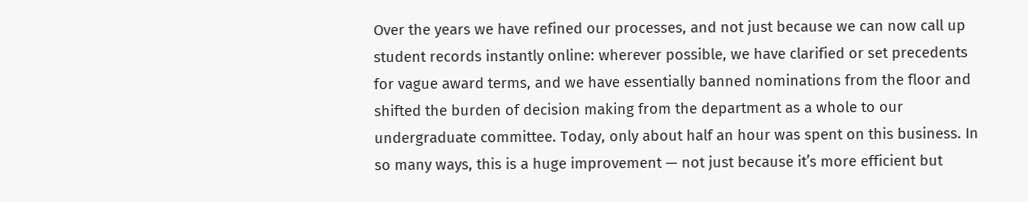Over the years we have refined our processes, and not just because we can now call up student records instantly online: wherever possible, we have clarified or set precedents for vague award terms, and we have essentially banned nominations from the floor and shifted the burden of decision making from the department as a whole to our undergraduate committee. Today, only about half an hour was spent on this business. In so many ways, this is a huge improvement — not just because it’s more efficient but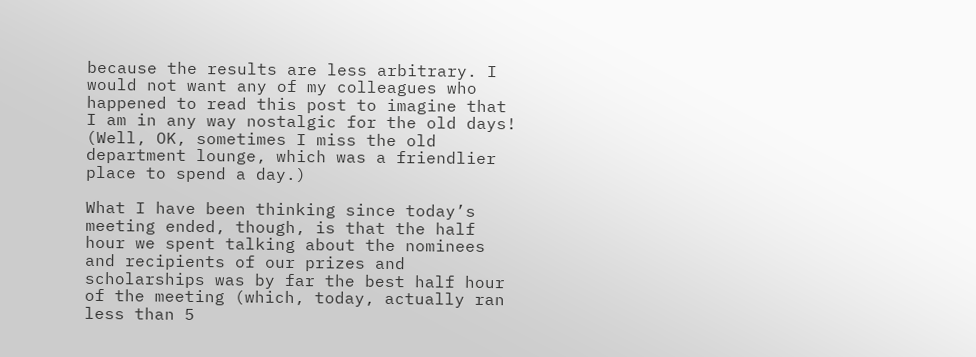because the results are less arbitrary. I would not want any of my colleagues who happened to read this post to imagine that I am in any way nostalgic for the old days! (Well, OK, sometimes I miss the old department lounge, which was a friendlier place to spend a day.)

What I have been thinking since today’s meeting ended, though, is that the half hour we spent talking about the nominees and recipients of our prizes and scholarships was by far the best half hour of the meeting (which, today, actually ran less than 5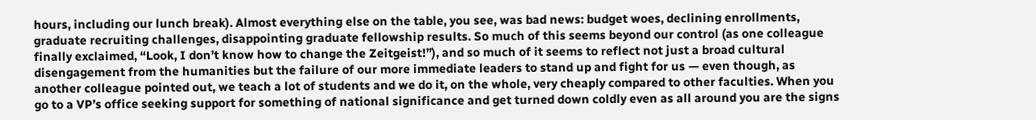hours, including our lunch break). Almost everything else on the table, you see, was bad news: budget woes, declining enrollments, graduate recruiting challenges, disappointing graduate fellowship results. So much of this seems beyond our control (as one colleague finally exclaimed, “Look, I don’t know how to change the Zeitgeist!”), and so much of it seems to reflect not just a broad cultural disengagement from the humanities but the failure of our more immediate leaders to stand up and fight for us — even though, as another colleague pointed out, we teach a lot of students and we do it, on the whole, very cheaply compared to other faculties. When you go to a VP’s office seeking support for something of national significance and get turned down coldly even as all around you are the signs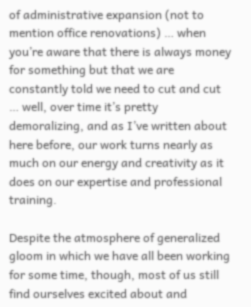of administrative expansion (not to mention office renovations) … when you’re aware that there is always money for something but that we are constantly told we need to cut and cut  … well, over time it’s pretty demoralizing, and as I’ve written about here before, our work turns nearly as much on our energy and creativity as it does on our expertise and professional training.

Despite the atmosphere of generalized gloom in which we have all been working for some time, though, most of us still find ourselves excited about and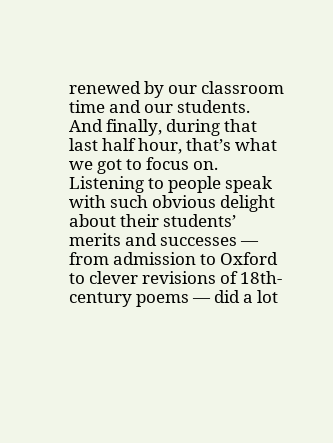renewed by our classroom time and our students. And finally, during that last half hour, that’s what we got to focus on. Listening to people speak with such obvious delight about their students’ merits and successes — from admission to Oxford to clever revisions of 18th-century poems — did a lot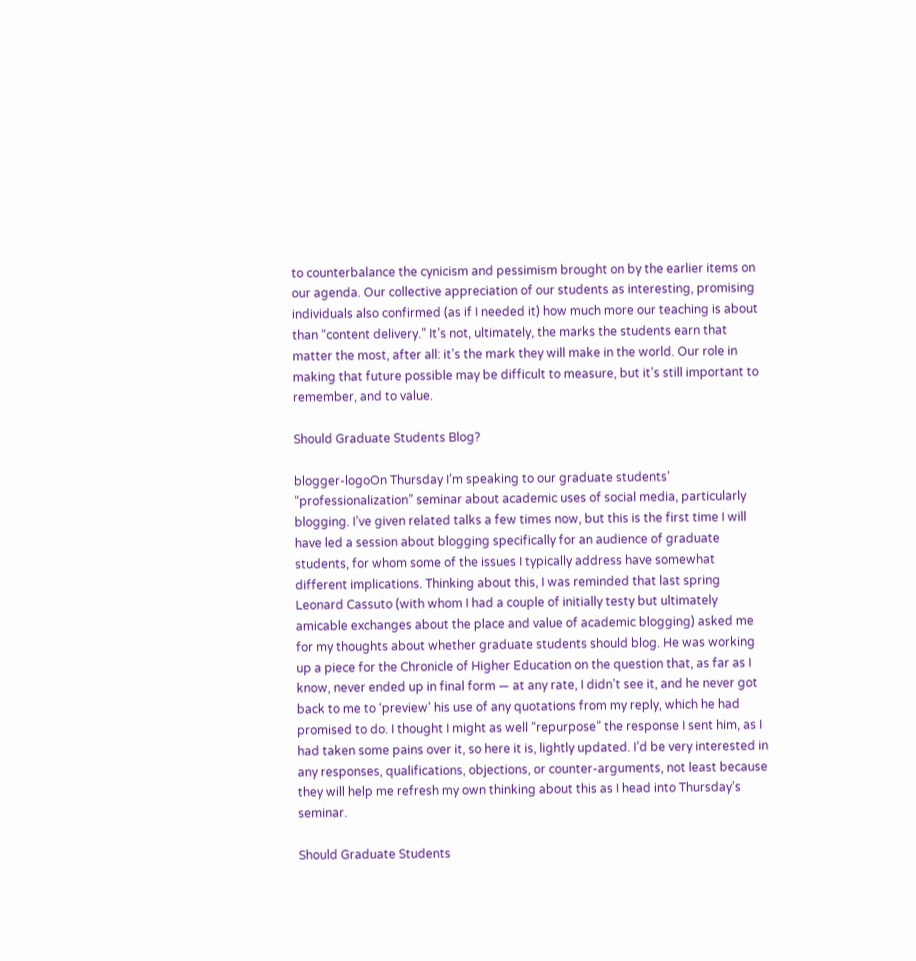to counterbalance the cynicism and pessimism brought on by the earlier items on our agenda. Our collective appreciation of our students as interesting, promising individuals also confirmed (as if I needed it) how much more our teaching is about than “content delivery.” It’s not, ultimately, the marks the students earn that matter the most, after all: it’s the mark they will make in the world. Our role in making that future possible may be difficult to measure, but it’s still important to remember, and to value.

Should Graduate Students Blog?

blogger-logoOn Thursday I’m speaking to our graduate students’ “professionalization” seminar about academic uses of social media, particularly blogging. I’ve given related talks a few times now, but this is the first time I will have led a session about blogging specifically for an audience of graduate students, for whom some of the issues I typically address have somewhat different implications. Thinking about this, I was reminded that last spring Leonard Cassuto (with whom I had a couple of initially testy but ultimately amicable exchanges about the place and value of academic blogging) asked me for my thoughts about whether graduate students should blog. He was working up a piece for the Chronicle of Higher Education on the question that, as far as I know, never ended up in final form — at any rate, I didn’t see it, and he never got back to me to ‘preview’ his use of any quotations from my reply, which he had promised to do. I thought I might as well “repurpose” the response I sent him, as I had taken some pains over it, so here it is, lightly updated. I’d be very interested in any responses, qualifications, objections, or counter-arguments, not least because they will help me refresh my own thinking about this as I head into Thursday’s seminar.

Should Graduate Students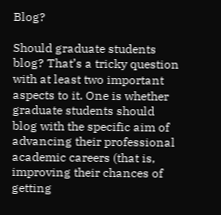Blog?

Should graduate students blog? That’s a tricky question with at least two important aspects to it. One is whether graduate students should blog with the specific aim of advancing their professional academic careers (that is, improving their chances of getting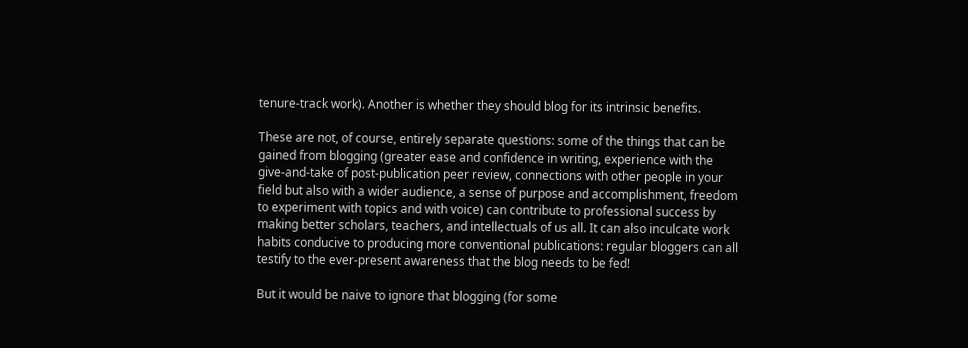tenure-track work). Another is whether they should blog for its intrinsic benefits.

These are not, of course, entirely separate questions: some of the things that can be gained from blogging (greater ease and confidence in writing, experience with the give-and-take of post-publication peer review, connections with other people in your field but also with a wider audience, a sense of purpose and accomplishment, freedom to experiment with topics and with voice) can contribute to professional success by making better scholars, teachers, and intellectuals of us all. It can also inculcate work habits conducive to producing more conventional publications: regular bloggers can all testify to the ever-present awareness that the blog needs to be fed!

But it would be naive to ignore that blogging (for some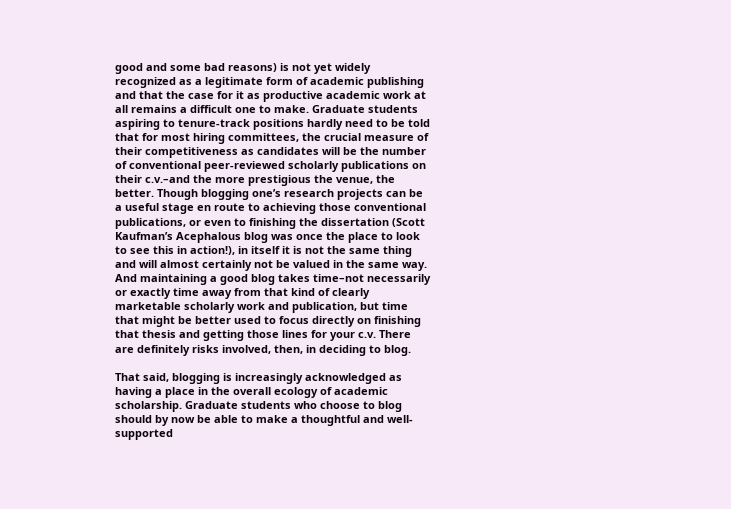good and some bad reasons) is not yet widely recognized as a legitimate form of academic publishing and that the case for it as productive academic work at all remains a difficult one to make. Graduate students aspiring to tenure-track positions hardly need to be told that for most hiring committees, the crucial measure of their competitiveness as candidates will be the number of conventional peer-reviewed scholarly publications on their c.v.–and the more prestigious the venue, the better. Though blogging one’s research projects can be a useful stage en route to achieving those conventional publications, or even to finishing the dissertation (Scott Kaufman’s Acephalous blog was once the place to look to see this in action!), in itself it is not the same thing and will almost certainly not be valued in the same way. And maintaining a good blog takes time–not necessarily or exactly time away from that kind of clearly marketable scholarly work and publication, but time that might be better used to focus directly on finishing that thesis and getting those lines for your c.v. There are definitely risks involved, then, in deciding to blog.

That said, blogging is increasingly acknowledged as having a place in the overall ecology of academic scholarship. Graduate students who choose to blog should by now be able to make a thoughtful and well-supported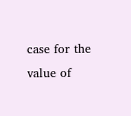case for the value of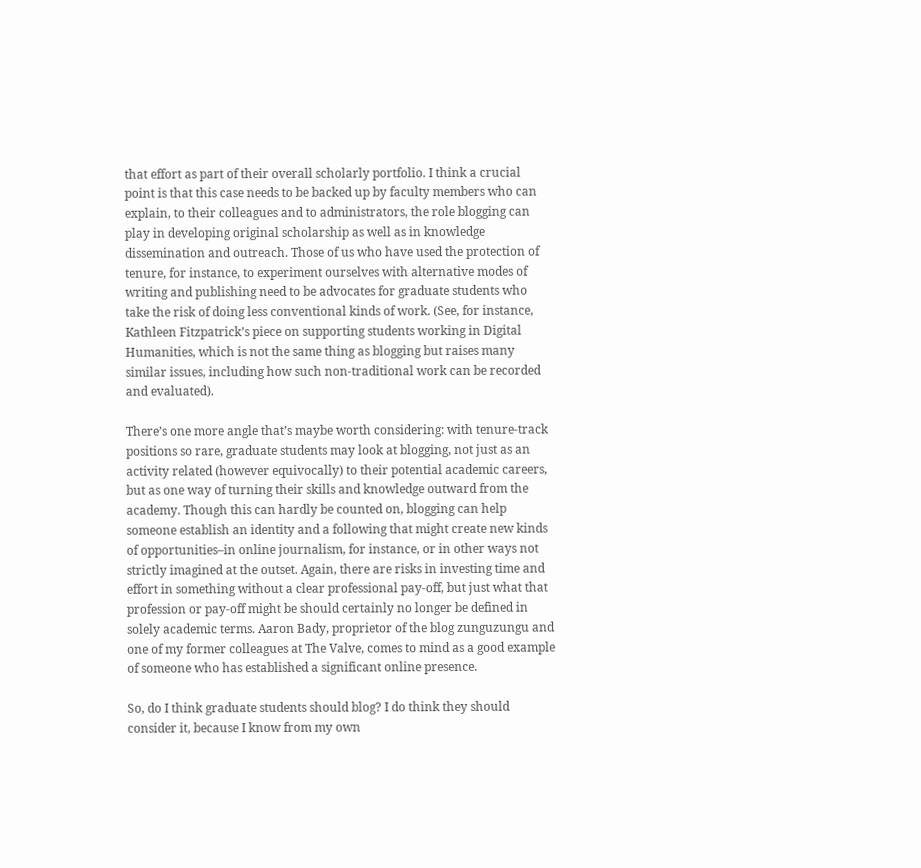that effort as part of their overall scholarly portfolio. I think a crucial point is that this case needs to be backed up by faculty members who can explain, to their colleagues and to administrators, the role blogging can play in developing original scholarship as well as in knowledge dissemination and outreach. Those of us who have used the protection of tenure, for instance, to experiment ourselves with alternative modes of writing and publishing need to be advocates for graduate students who take the risk of doing less conventional kinds of work. (See, for instance, Kathleen Fitzpatrick’s piece on supporting students working in Digital Humanities, which is not the same thing as blogging but raises many similar issues, including how such non-traditional work can be recorded and evaluated).

There’s one more angle that’s maybe worth considering: with tenure-track positions so rare, graduate students may look at blogging, not just as an activity related (however equivocally) to their potential academic careers, but as one way of turning their skills and knowledge outward from the academy. Though this can hardly be counted on, blogging can help someone establish an identity and a following that might create new kinds of opportunities–in online journalism, for instance, or in other ways not strictly imagined at the outset. Again, there are risks in investing time and effort in something without a clear professional pay-off, but just what that profession or pay-off might be should certainly no longer be defined in solely academic terms. Aaron Bady, proprietor of the blog zunguzungu and one of my former colleagues at The Valve, comes to mind as a good example of someone who has established a significant online presence.

So, do I think graduate students should blog? I do think they should consider it, because I know from my own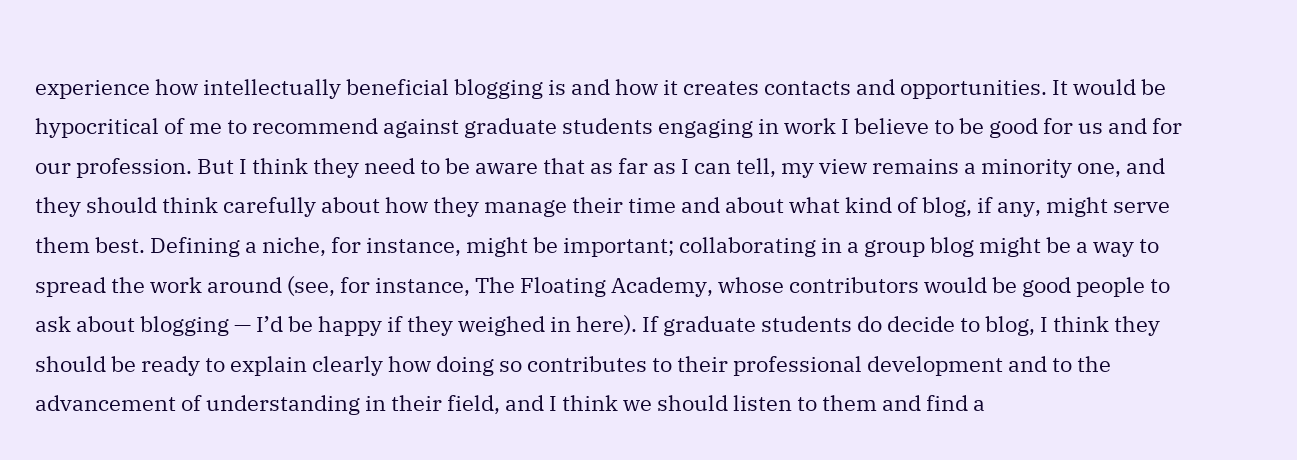experience how intellectually beneficial blogging is and how it creates contacts and opportunities. It would be hypocritical of me to recommend against graduate students engaging in work I believe to be good for us and for our profession. But I think they need to be aware that as far as I can tell, my view remains a minority one, and they should think carefully about how they manage their time and about what kind of blog, if any, might serve them best. Defining a niche, for instance, might be important; collaborating in a group blog might be a way to spread the work around (see, for instance, The Floating Academy, whose contributors would be good people to ask about blogging — I’d be happy if they weighed in here). If graduate students do decide to blog, I think they should be ready to explain clearly how doing so contributes to their professional development and to the advancement of understanding in their field, and I think we should listen to them and find a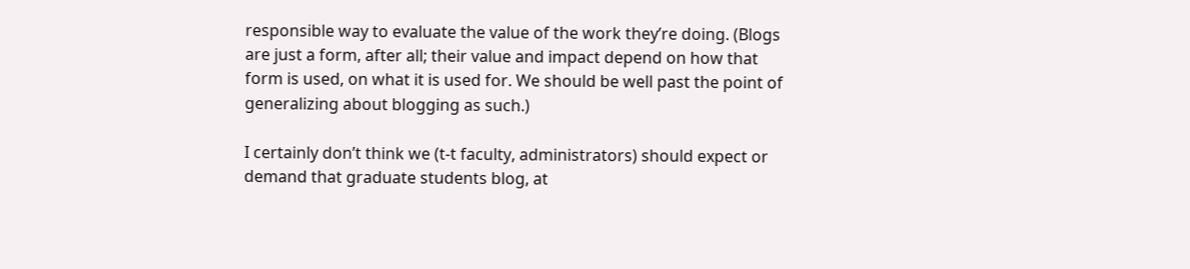responsible way to evaluate the value of the work they’re doing. (Blogs are just a form, after all; their value and impact depend on how that form is used, on what it is used for. We should be well past the point of generalizing about blogging as such.)

I certainly don’t think we (t-t faculty, administrators) should expect or demand that graduate students blog, at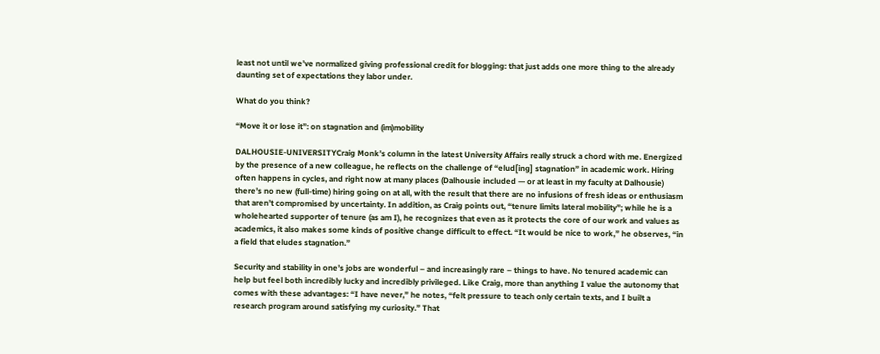least not until we’ve normalized giving professional credit for blogging: that just adds one more thing to the already daunting set of expectations they labor under.

What do you think?

“Move it or lose it”: on stagnation and (im)mobility

DALHOUSIE-UNIVERSITYCraig Monk’s column in the latest University Affairs really struck a chord with me. Energized by the presence of a new colleague, he reflects on the challenge of “elud[ing] stagnation” in academic work. Hiring often happens in cycles, and right now at many places (Dalhousie included — or at least in my faculty at Dalhousie) there’s no new (full-time) hiring going on at all, with the result that there are no infusions of fresh ideas or enthusiasm that aren’t compromised by uncertainty. In addition, as Craig points out, “tenure limits lateral mobility”; while he is a wholehearted supporter of tenure (as am I), he recognizes that even as it protects the core of our work and values as academics, it also makes some kinds of positive change difficult to effect. “It would be nice to work,” he observes, “in a field that eludes stagnation.”

Security and stability in one’s jobs are wonderful – and increasingly rare – things to have. No tenured academic can help but feel both incredibly lucky and incredibly privileged. Like Craig, more than anything I value the autonomy that comes with these advantages: “I have never,” he notes, “felt pressure to teach only certain texts, and I built a research program around satisfying my curiosity.” That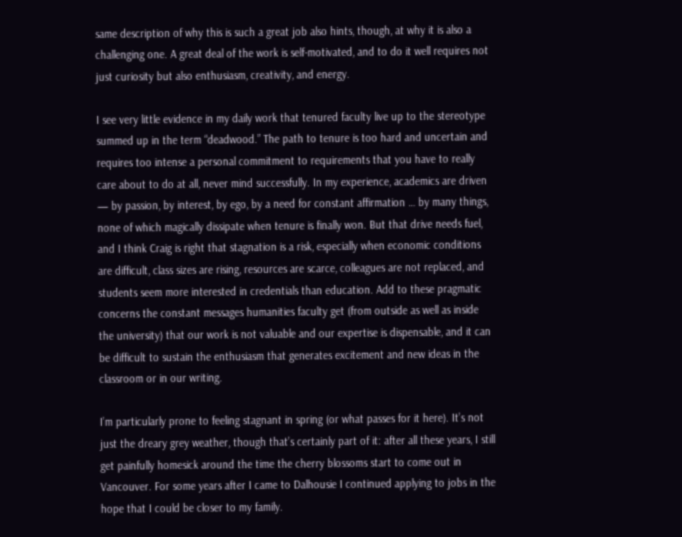same description of why this is such a great job also hints, though, at why it is also a challenging one. A great deal of the work is self-motivated, and to do it well requires not just curiosity but also enthusiasm, creativity, and energy.

I see very little evidence in my daily work that tenured faculty live up to the stereotype summed up in the term “deadwood.” The path to tenure is too hard and uncertain and requires too intense a personal commitment to requirements that you have to really care about to do at all, never mind successfully. In my experience, academics are driven — by passion, by interest, by ego, by a need for constant affirmation … by many things, none of which magically dissipate when tenure is finally won. But that drive needs fuel, and I think Craig is right that stagnation is a risk, especially when economic conditions are difficult, class sizes are rising, resources are scarce, colleagues are not replaced, and students seem more interested in credentials than education. Add to these pragmatic concerns the constant messages humanities faculty get (from outside as well as inside the university) that our work is not valuable and our expertise is dispensable, and it can be difficult to sustain the enthusiasm that generates excitement and new ideas in the classroom or in our writing.

I’m particularly prone to feeling stagnant in spring (or what passes for it here). It’s not just the dreary grey weather, though that’s certainly part of it: after all these years, I still get painfully homesick around the time the cherry blossoms start to come out in Vancouver. For some years after I came to Dalhousie I continued applying to jobs in the hope that I could be closer to my family.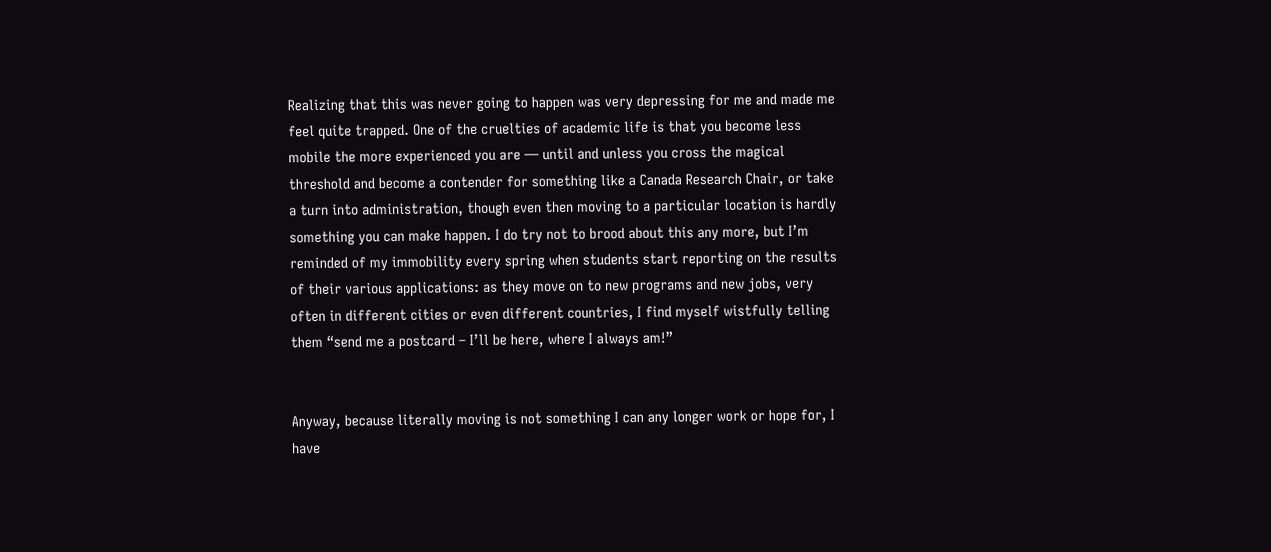Realizing that this was never going to happen was very depressing for me and made me feel quite trapped. One of the cruelties of academic life is that you become less mobile the more experienced you are — until and unless you cross the magical threshold and become a contender for something like a Canada Research Chair, or take a turn into administration, though even then moving to a particular location is hardly something you can make happen. I do try not to brood about this any more, but I’m reminded of my immobility every spring when students start reporting on the results of their various applications: as they move on to new programs and new jobs, very often in different cities or even different countries, I find myself wistfully telling them “send me a postcard – I’ll be here, where I always am!”


Anyway, because literally moving is not something I can any longer work or hope for, I have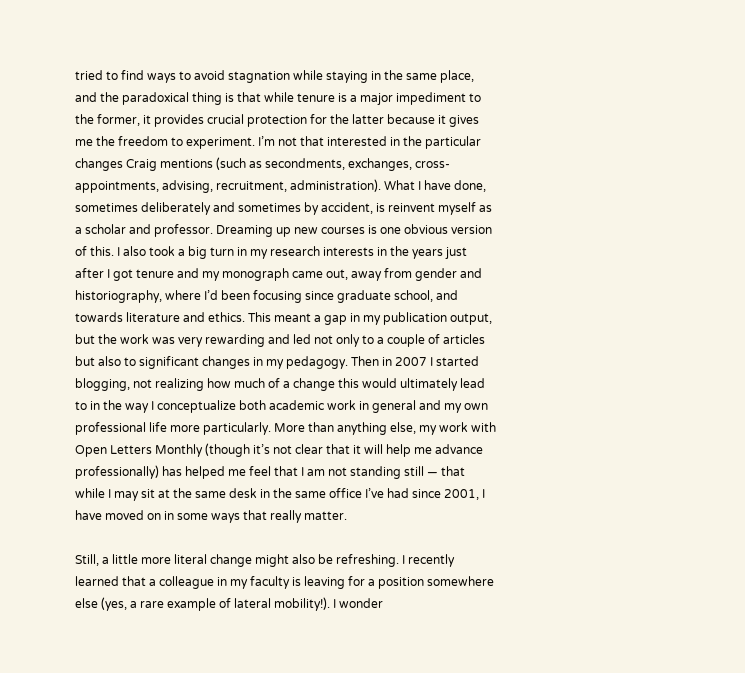tried to find ways to avoid stagnation while staying in the same place, and the paradoxical thing is that while tenure is a major impediment to the former, it provides crucial protection for the latter because it gives me the freedom to experiment. I’m not that interested in the particular changes Craig mentions (such as secondments, exchanges, cross-appointments, advising, recruitment, administration). What I have done, sometimes deliberately and sometimes by accident, is reinvent myself as a scholar and professor. Dreaming up new courses is one obvious version of this. I also took a big turn in my research interests in the years just after I got tenure and my monograph came out, away from gender and historiography, where I’d been focusing since graduate school, and towards literature and ethics. This meant a gap in my publication output, but the work was very rewarding and led not only to a couple of articles but also to significant changes in my pedagogy. Then in 2007 I started blogging, not realizing how much of a change this would ultimately lead to in the way I conceptualize both academic work in general and my own professional life more particularly. More than anything else, my work with Open Letters Monthly (though it’s not clear that it will help me advance professionally) has helped me feel that I am not standing still — that while I may sit at the same desk in the same office I’ve had since 2001, I have moved on in some ways that really matter.

Still, a little more literal change might also be refreshing. I recently learned that a colleague in my faculty is leaving for a position somewhere else (yes, a rare example of lateral mobility!). I wonder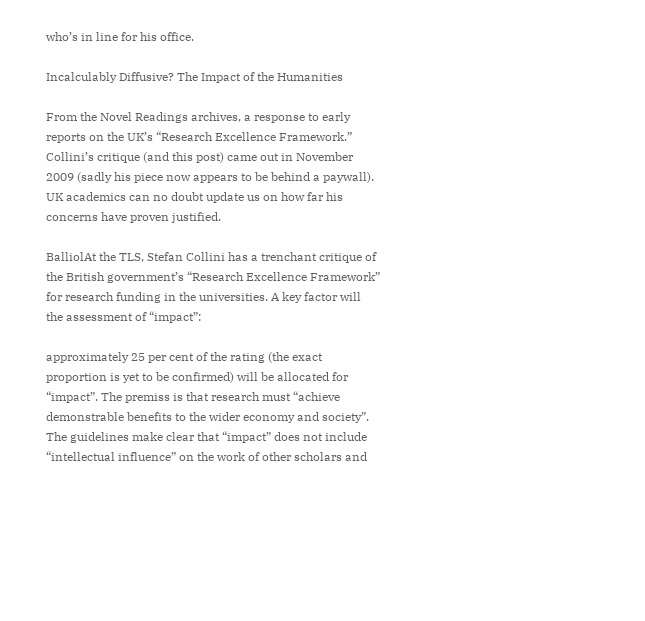who’s in line for his office.

Incalculably Diffusive? The Impact of the Humanities

From the Novel Readings archives, a response to early reports on the UK’s “Research Excellence Framework.” Collini’s critique (and this post) came out in November 2009 (sadly his piece now appears to be behind a paywall). UK academics can no doubt update us on how far his concerns have proven justified.

BalliolAt the TLS, Stefan Collini has a trenchant critique of the British government’s “Research Excellence Framework” for research funding in the universities. A key factor will the assessment of “impact”:

approximately 25 per cent of the rating (the exact proportion is yet to be confirmed) will be allocated for “impact”. The premiss is that research must “achieve demonstrable benefits to the wider economy and society”. The guidelines make clear that “impact” does not include “intellectual influence” on the work of other scholars and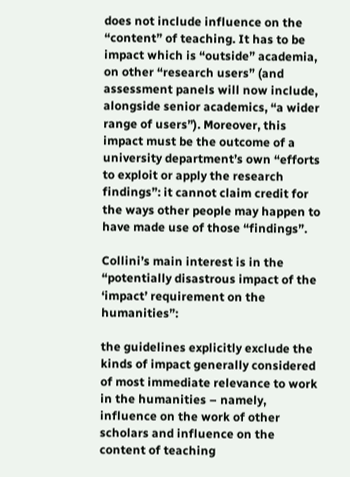does not include influence on the “content” of teaching. It has to be impact which is “outside” academia, on other “research users” (and assessment panels will now include, alongside senior academics, “a wider range of users”). Moreover, this impact must be the outcome of a university department’s own “efforts to exploit or apply the research findings”: it cannot claim credit for the ways other people may happen to have made use of those “findings”.

Collini’s main interest is in the “potentially disastrous impact of the ‘impact’ requirement on the humanities”:

the guidelines explicitly exclude the kinds of impact generally considered of most immediate relevance to work in the humanities – namely, influence on the work of other scholars and influence on the content of teaching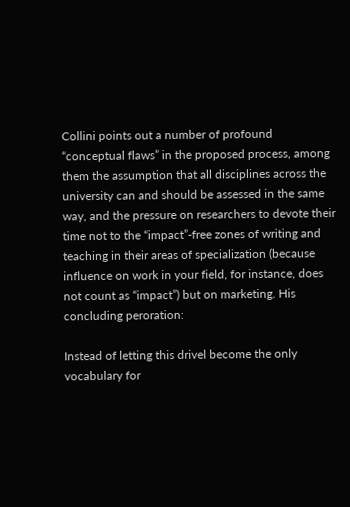Collini points out a number of profound “conceptual flaws” in the proposed process, among them the assumption that all disciplines across the university can and should be assessed in the same way, and the pressure on researchers to devote their time not to the “impact”-free zones of writing and teaching in their areas of specialization (because influence on work in your field, for instance, does not count as “impact”) but on marketing. His concluding peroration:

Instead of letting this drivel become the only vocabulary for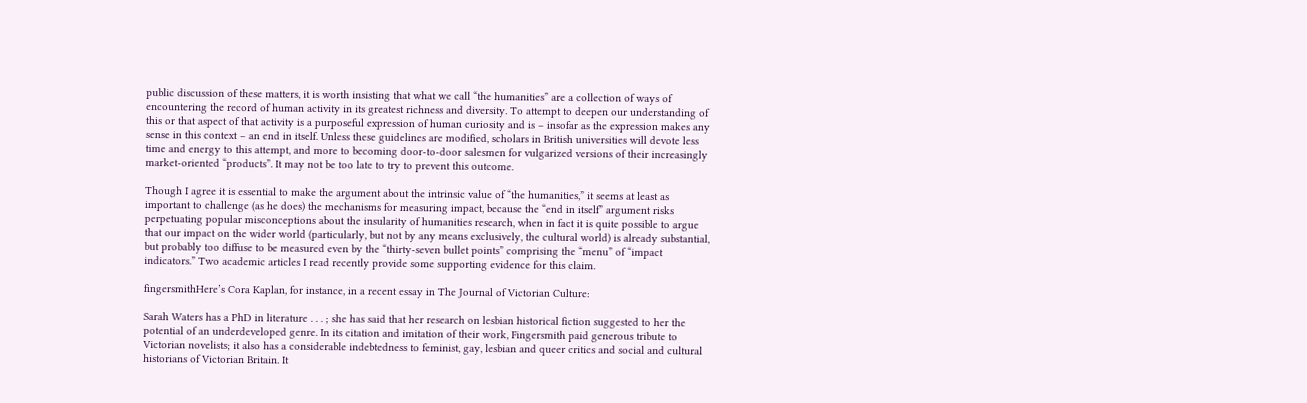public discussion of these matters, it is worth insisting that what we call “the humanities” are a collection of ways of encountering the record of human activity in its greatest richness and diversity. To attempt to deepen our understanding of this or that aspect of that activity is a purposeful expression of human curiosity and is – insofar as the expression makes any sense in this context – an end in itself. Unless these guidelines are modified, scholars in British universities will devote less time and energy to this attempt, and more to becoming door-to-door salesmen for vulgarized versions of their increasingly market-oriented “products”. It may not be too late to try to prevent this outcome.

Though I agree it is essential to make the argument about the intrinsic value of “the humanities,” it seems at least as important to challenge (as he does) the mechanisms for measuring impact, because the “end in itself” argument risks perpetuating popular misconceptions about the insularity of humanities research, when in fact it is quite possible to argue that our impact on the wider world (particularly, but not by any means exclusively, the cultural world) is already substantial, but probably too diffuse to be measured even by the “thirty-seven bullet points” comprising the “menu” of “impact indicators.” Two academic articles I read recently provide some supporting evidence for this claim.

fingersmithHere’s Cora Kaplan, for instance, in a recent essay in The Journal of Victorian Culture:

Sarah Waters has a PhD in literature . . . ; she has said that her research on lesbian historical fiction suggested to her the potential of an underdeveloped genre. In its citation and imitation of their work, Fingersmith paid generous tribute to Victorian novelists; it also has a considerable indebtedness to feminist, gay, lesbian and queer critics and social and cultural historians of Victorian Britain. It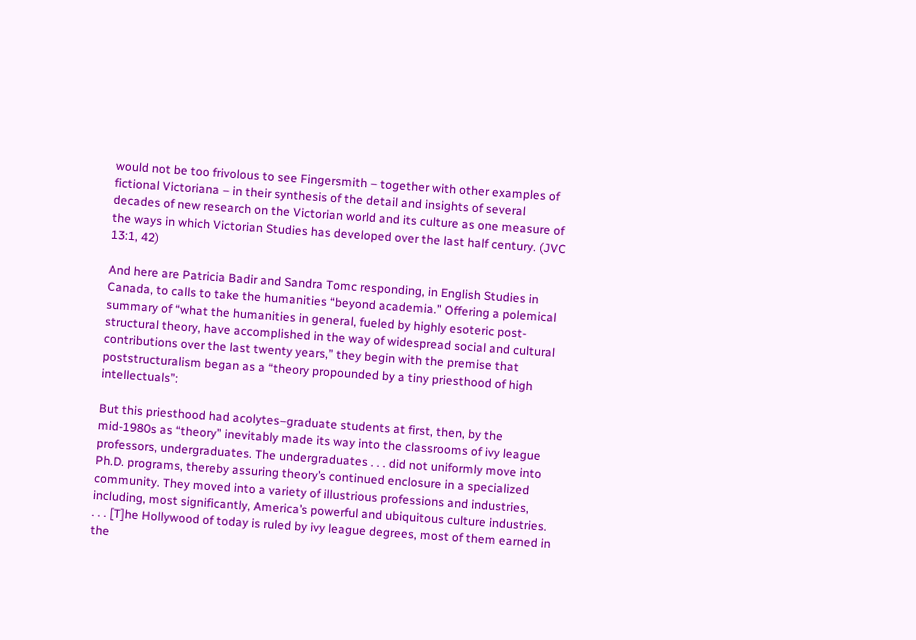would not be too frivolous to see Fingersmith – together with other examples of fictional Victoriana – in their synthesis of the detail and insights of several decades of new research on the Victorian world and its culture as one measure of the ways in which Victorian Studies has developed over the last half century. (JVC 13:1, 42)

And here are Patricia Badir and Sandra Tomc responding, in English Studies in Canada, to calls to take the humanities “beyond academia.” Offering a polemical summary of “what the humanities in general, fueled by highly esoteric post-structural theory, have accomplished in the way of widespread social and cultural contributions over the last twenty years,” they begin with the premise that poststructuralism began as a “theory propounded by a tiny priesthood of high intellectuals”:

But this priesthood had acolytes–graduate students at first, then, by the mid-1980s as “theory” inevitably made its way into the classrooms of ivy league professors, undergraduates. The undergraduates . . . did not uniformly move into Ph.D. programs, thereby assuring theory’s continued enclosure in a specialized community. They moved into a variety of illustrious professions and industries, including, most significantly, America’s powerful and ubiquitous culture industries. . . . [T]he Hollywood of today is ruled by ivy league degrees, most of them earned in the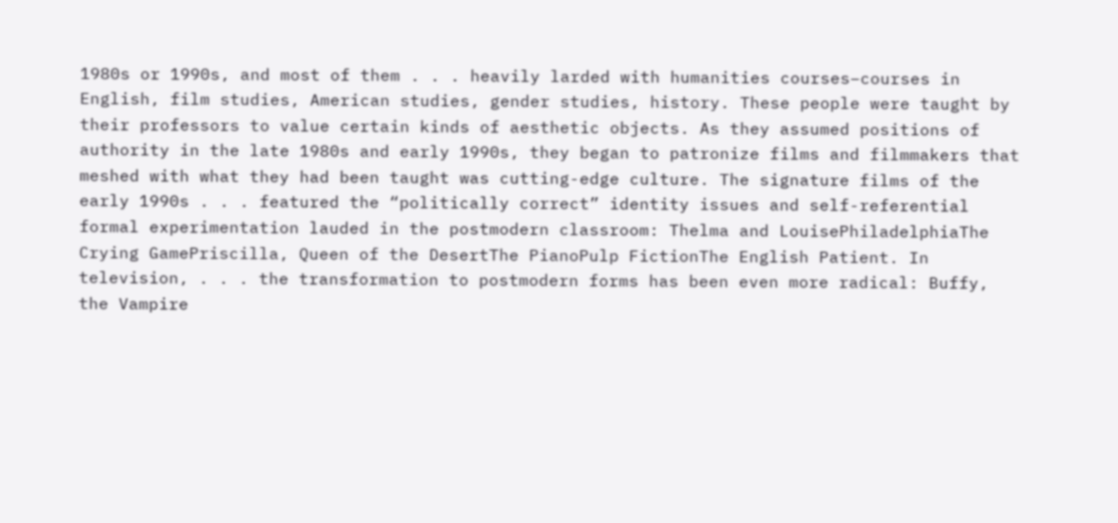1980s or 1990s, and most of them . . . heavily larded with humanities courses–courses in English, film studies, American studies, gender studies, history. These people were taught by their professors to value certain kinds of aesthetic objects. As they assumed positions of authority in the late 1980s and early 1990s, they began to patronize films and filmmakers that meshed with what they had been taught was cutting-edge culture. The signature films of the early 1990s . . . featured the “politically correct” identity issues and self-referential formal experimentation lauded in the postmodern classroom: Thelma and LouisePhiladelphiaThe Crying GamePriscilla, Queen of the DesertThe PianoPulp FictionThe English Patient. In television, . . . the transformation to postmodern forms has been even more radical: Buffy, the Vampire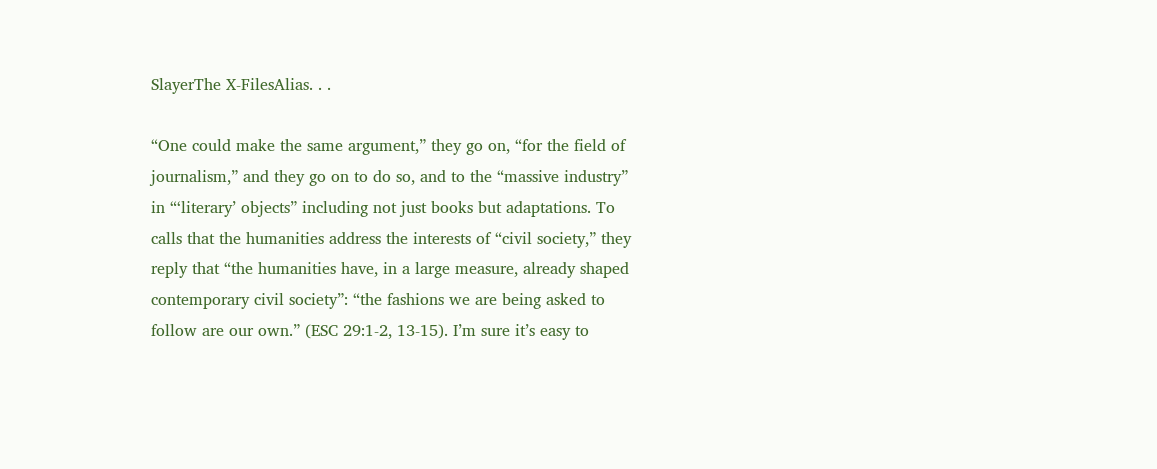SlayerThe X-FilesAlias. . .

“One could make the same argument,” they go on, “for the field of journalism,” and they go on to do so, and to the “massive industry” in “‘literary’ objects” including not just books but adaptations. To calls that the humanities address the interests of “civil society,” they reply that “the humanities have, in a large measure, already shaped contemporary civil society”: “the fashions we are being asked to follow are our own.” (ESC 29:1-2, 13-15). I’m sure it’s easy to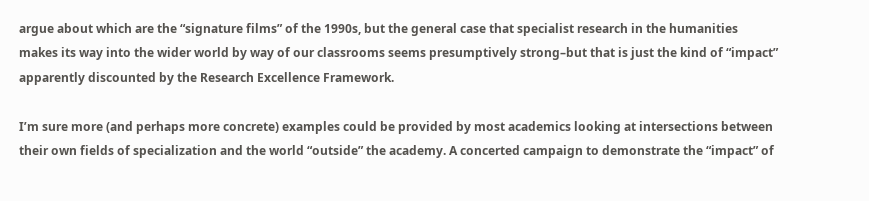argue about which are the “signature films” of the 1990s, but the general case that specialist research in the humanities makes its way into the wider world by way of our classrooms seems presumptively strong–but that is just the kind of “impact” apparently discounted by the Research Excellence Framework.

I’m sure more (and perhaps more concrete) examples could be provided by most academics looking at intersections between their own fields of specialization and the world “outside” the academy. A concerted campaign to demonstrate the “impact” of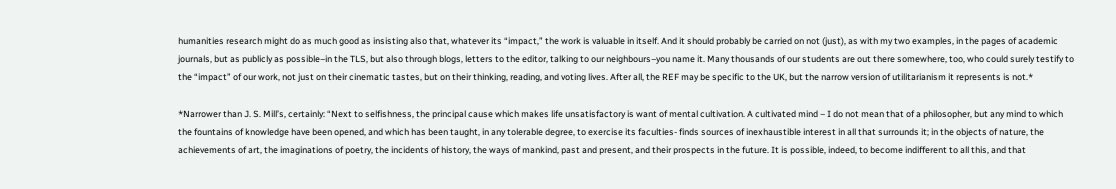humanities research might do as much good as insisting also that, whatever its “impact,” the work is valuable in itself. And it should probably be carried on not (just), as with my two examples, in the pages of academic journals, but as publicly as possible–in the TLS, but also through blogs, letters to the editor, talking to our neighbours–you name it. Many thousands of our students are out there somewhere, too, who could surely testify to the “impact” of our work, not just on their cinematic tastes, but on their thinking, reading, and voting lives. After all, the REF may be specific to the UK, but the narrow version of utilitarianism it represents is not.*

*Narrower than J. S. Mill’s, certainly: “Next to selfishness, the principal cause which makes life unsatisfactory is want of mental cultivation. A cultivated mind – I do not mean that of a philosopher, but any mind to which the fountains of knowledge have been opened, and which has been taught, in any tolerable degree, to exercise its faculties- finds sources of inexhaustible interest in all that surrounds it; in the objects of nature, the achievements of art, the imaginations of poetry, the incidents of history, the ways of mankind, past and present, and their prospects in the future. It is possible, indeed, to become indifferent to all this, and that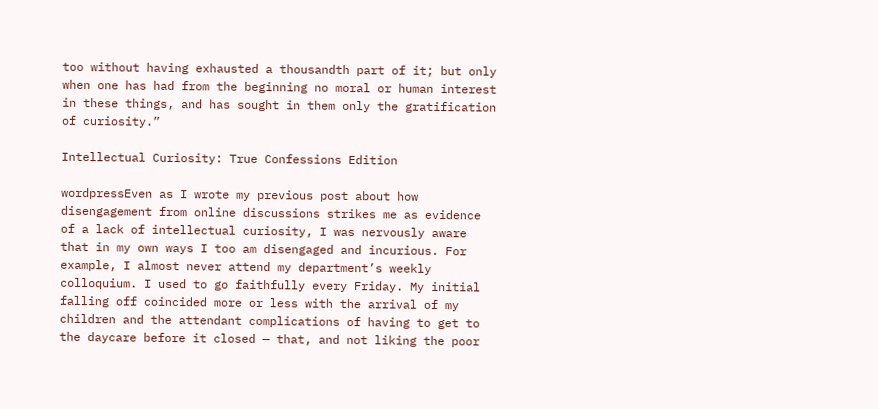too without having exhausted a thousandth part of it; but only when one has had from the beginning no moral or human interest in these things, and has sought in them only the gratification of curiosity.”

Intellectual Curiosity: True Confessions Edition

wordpressEven as I wrote my previous post about how disengagement from online discussions strikes me as evidence of a lack of intellectual curiosity, I was nervously aware that in my own ways I too am disengaged and incurious. For example, I almost never attend my department’s weekly colloquium. I used to go faithfully every Friday. My initial falling off coincided more or less with the arrival of my children and the attendant complications of having to get to the daycare before it closed — that, and not liking the poor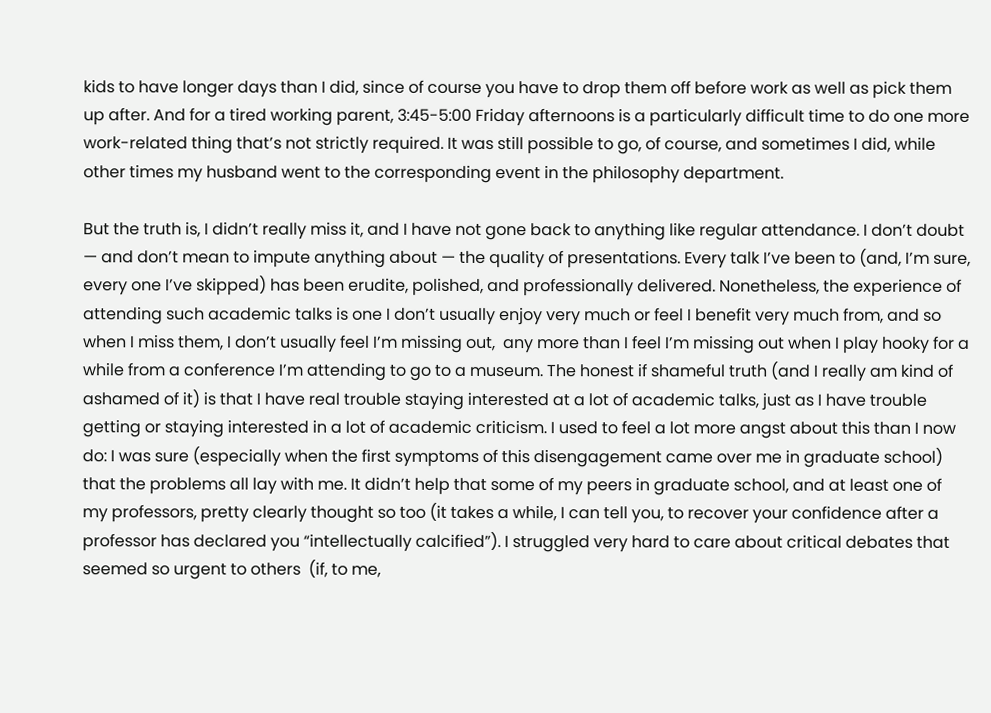kids to have longer days than I did, since of course you have to drop them off before work as well as pick them up after. And for a tired working parent, 3:45-5:00 Friday afternoons is a particularly difficult time to do one more work-related thing that’s not strictly required. It was still possible to go, of course, and sometimes I did, while other times my husband went to the corresponding event in the philosophy department.

But the truth is, I didn’t really miss it, and I have not gone back to anything like regular attendance. I don’t doubt — and don’t mean to impute anything about — the quality of presentations. Every talk I’ve been to (and, I’m sure, every one I’ve skipped) has been erudite, polished, and professionally delivered. Nonetheless, the experience of attending such academic talks is one I don’t usually enjoy very much or feel I benefit very much from, and so when I miss them, I don’t usually feel I’m missing out,  any more than I feel I’m missing out when I play hooky for a while from a conference I’m attending to go to a museum. The honest if shameful truth (and I really am kind of ashamed of it) is that I have real trouble staying interested at a lot of academic talks, just as I have trouble getting or staying interested in a lot of academic criticism. I used to feel a lot more angst about this than I now do: I was sure (especially when the first symptoms of this disengagement came over me in graduate school) that the problems all lay with me. It didn’t help that some of my peers in graduate school, and at least one of my professors, pretty clearly thought so too (it takes a while, I can tell you, to recover your confidence after a professor has declared you “intellectually calcified”). I struggled very hard to care about critical debates that seemed so urgent to others  (if, to me,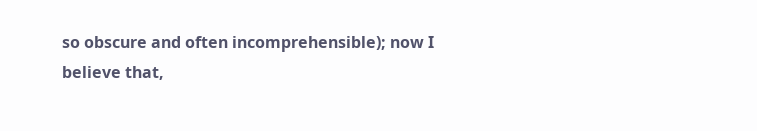so obscure and often incomprehensible); now I believe that,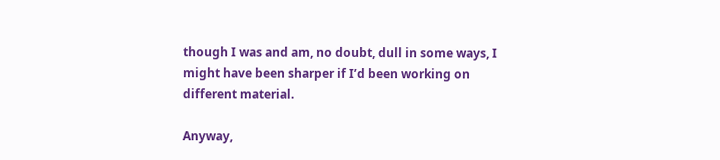though I was and am, no doubt, dull in some ways, I might have been sharper if I’d been working on different material.

Anyway,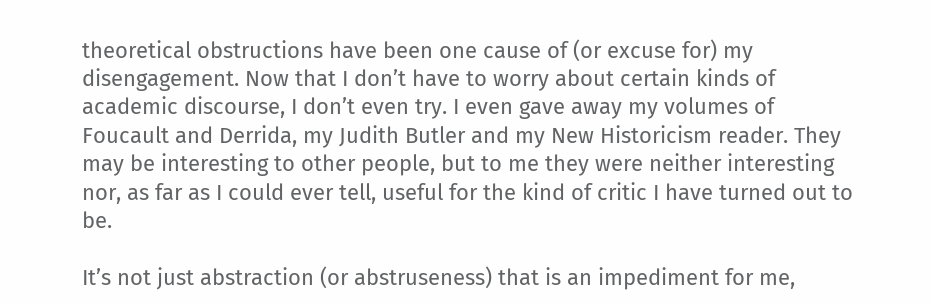theoretical obstructions have been one cause of (or excuse for) my disengagement. Now that I don’t have to worry about certain kinds of academic discourse, I don’t even try. I even gave away my volumes of Foucault and Derrida, my Judith Butler and my New Historicism reader. They may be interesting to other people, but to me they were neither interesting nor, as far as I could ever tell, useful for the kind of critic I have turned out to be.

It’s not just abstraction (or abstruseness) that is an impediment for me,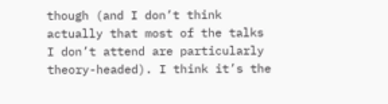though (and I don’t think actually that most of the talks I don’t attend are particularly theory-headed). I think it’s the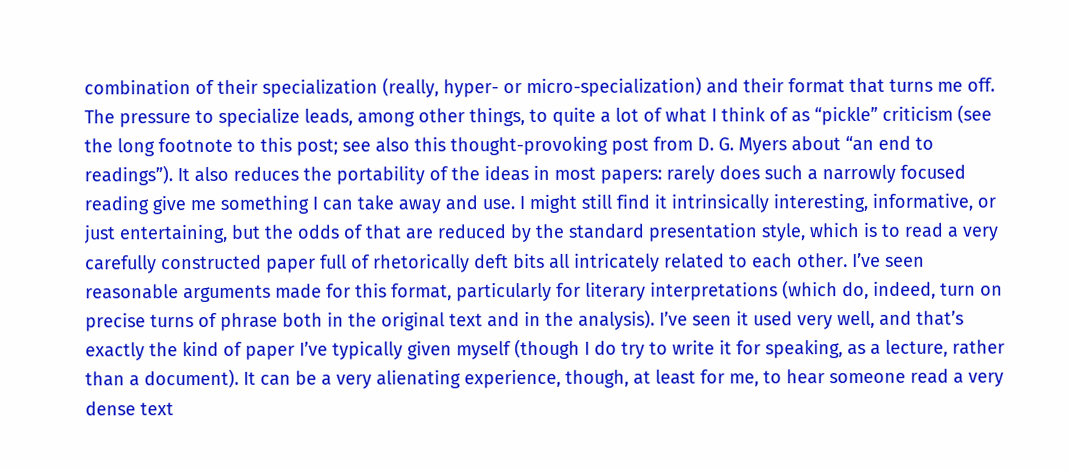combination of their specialization (really, hyper- or micro-specialization) and their format that turns me off. The pressure to specialize leads, among other things, to quite a lot of what I think of as “pickle” criticism (see the long footnote to this post; see also this thought-provoking post from D. G. Myers about “an end to readings”). It also reduces the portability of the ideas in most papers: rarely does such a narrowly focused reading give me something I can take away and use. I might still find it intrinsically interesting, informative, or just entertaining, but the odds of that are reduced by the standard presentation style, which is to read a very carefully constructed paper full of rhetorically deft bits all intricately related to each other. I’ve seen reasonable arguments made for this format, particularly for literary interpretations (which do, indeed, turn on precise turns of phrase both in the original text and in the analysis). I’ve seen it used very well, and that’s exactly the kind of paper I’ve typically given myself (though I do try to write it for speaking, as a lecture, rather than a document). It can be a very alienating experience, though, at least for me, to hear someone read a very dense text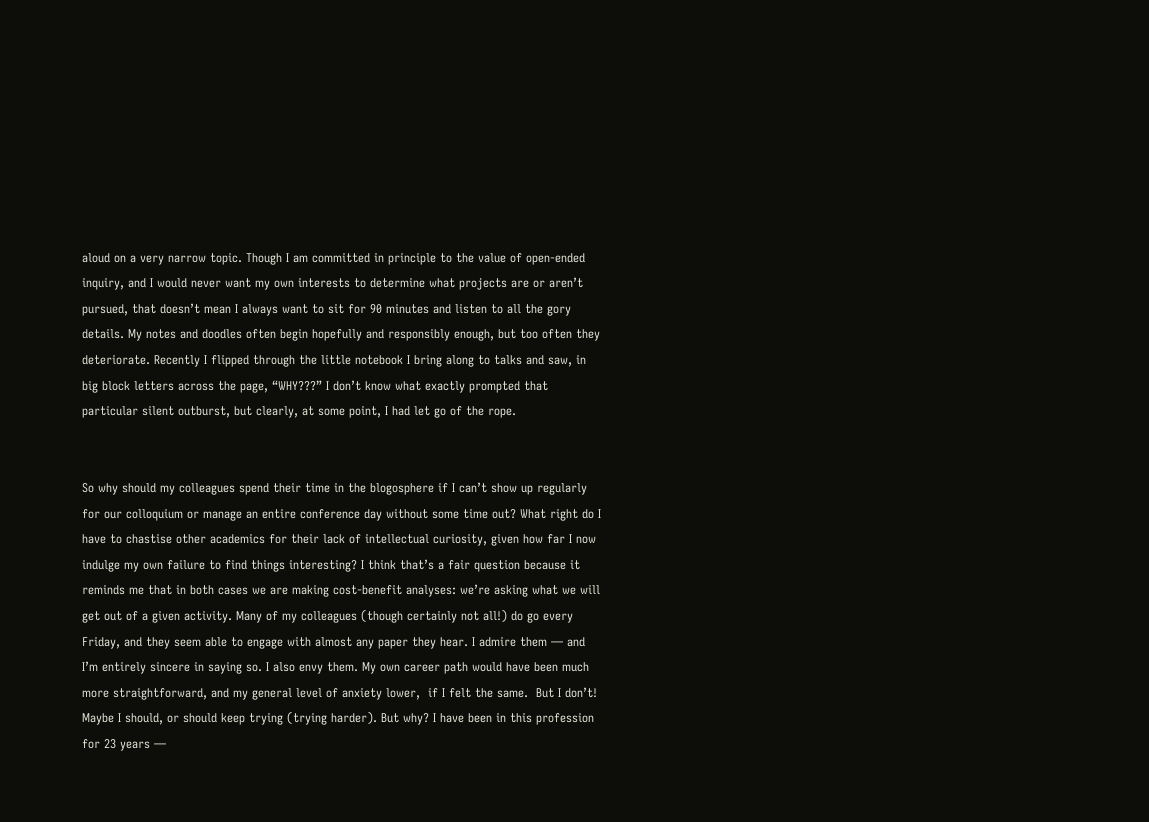aloud on a very narrow topic. Though I am committed in principle to the value of open-ended inquiry, and I would never want my own interests to determine what projects are or aren’t pursued, that doesn’t mean I always want to sit for 90 minutes and listen to all the gory details. My notes and doodles often begin hopefully and responsibly enough, but too often they deteriorate. Recently I flipped through the little notebook I bring along to talks and saw, in big block letters across the page, “WHY???” I don’t know what exactly prompted that particular silent outburst, but clearly, at some point, I had let go of the rope.


So why should my colleagues spend their time in the blogosphere if I can’t show up regularly for our colloquium or manage an entire conference day without some time out? What right do I have to chastise other academics for their lack of intellectual curiosity, given how far I now indulge my own failure to find things interesting? I think that’s a fair question because it reminds me that in both cases we are making cost-benefit analyses: we’re asking what we will get out of a given activity. Many of my colleagues (though certainly not all!) do go every Friday, and they seem able to engage with almost any paper they hear. I admire them — and I’m entirely sincere in saying so. I also envy them. My own career path would have been much more straightforward, and my general level of anxiety lower,  if I felt the same.  But I don’t!  Maybe I should, or should keep trying (trying harder). But why? I have been in this profession for 23 years —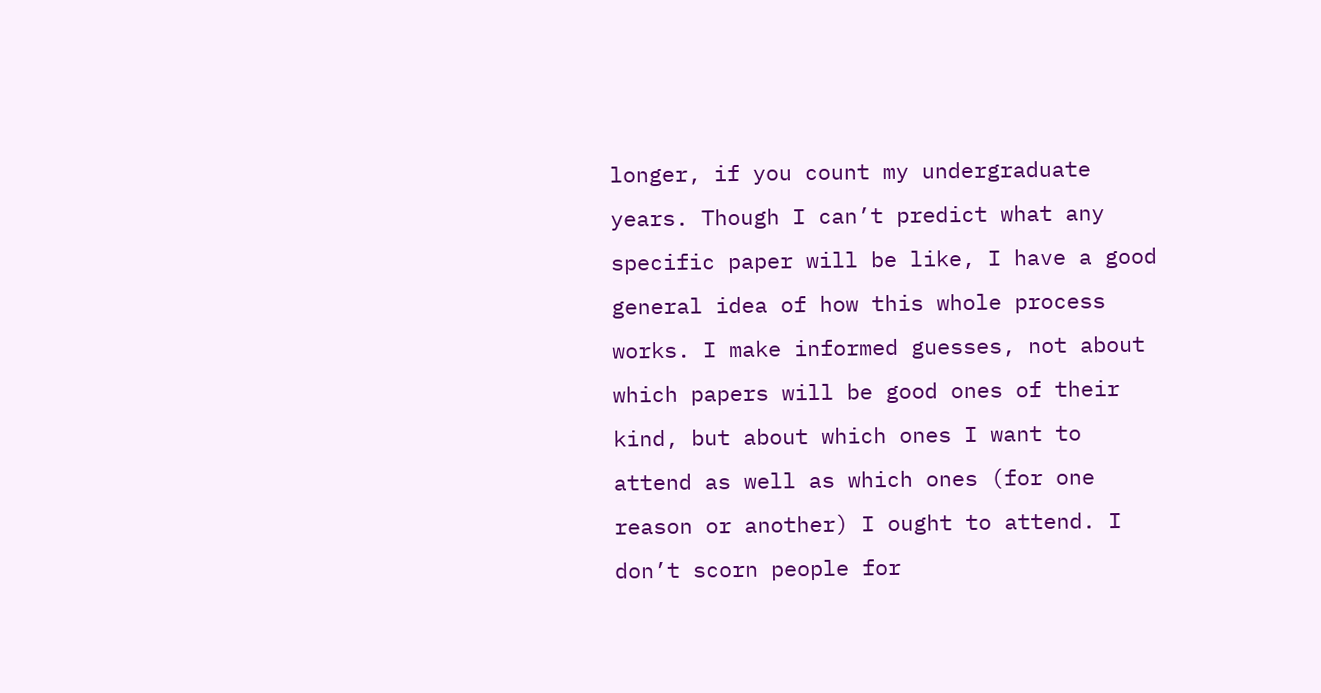longer, if you count my undergraduate years. Though I can’t predict what any specific paper will be like, I have a good general idea of how this whole process works. I make informed guesses, not about which papers will be good ones of their kind, but about which ones I want to attend as well as which ones (for one reason or another) I ought to attend. I don’t scorn people for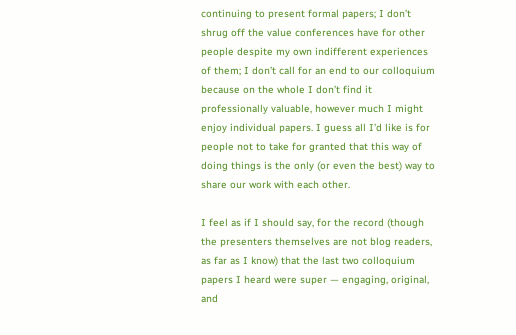continuing to present formal papers; I don’t shrug off the value conferences have for other people despite my own indifferent experiences of them; I don’t call for an end to our colloquium because on the whole I don’t find it professionally valuable, however much I might enjoy individual papers. I guess all I’d like is for people not to take for granted that this way of doing things is the only (or even the best) way to share our work with each other.

I feel as if I should say, for the record (though the presenters themselves are not blog readers, as far as I know) that the last two colloquium papers I heard were super — engaging, original, and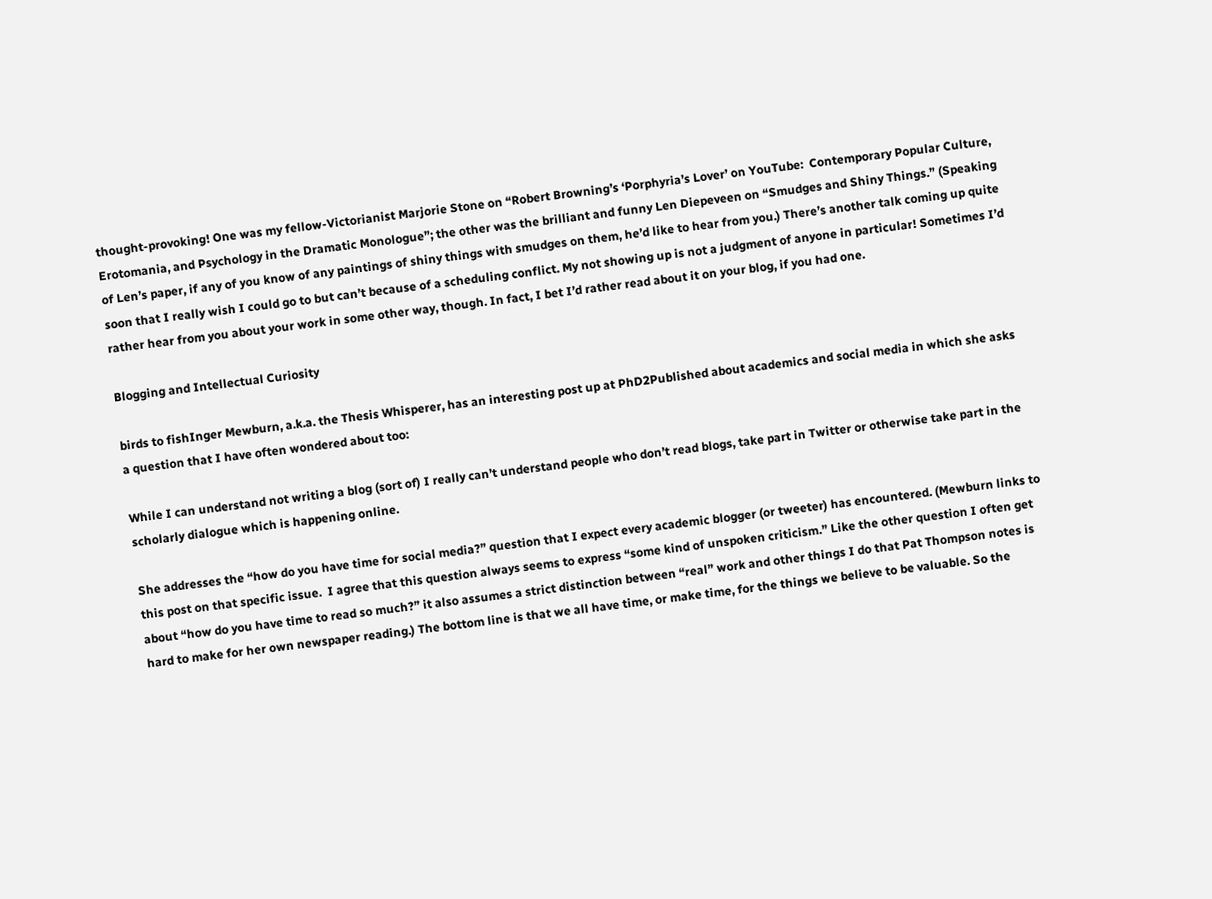thought-provoking! One was my fellow-Victorianist Marjorie Stone on “Robert Browning’s ‘Porphyria’s Lover’ on YouTube:  Contemporary Popular Culture, Erotomania, and Psychology in the Dramatic Monologue”; the other was the brilliant and funny Len Diepeveen on “Smudges and Shiny Things.” (Speaking of Len’s paper, if any of you know of any paintings of shiny things with smudges on them, he’d like to hear from you.) There’s another talk coming up quite soon that I really wish I could go to but can’t because of a scheduling conflict. My not showing up is not a judgment of anyone in particular! Sometimes I’d rather hear from you about your work in some other way, though. In fact, I bet I’d rather read about it on your blog, if you had one.

Blogging and Intellectual Curiosity

birds to fishInger Mewburn, a.k.a. the Thesis Whisperer, has an interesting post up at PhD2Published about academics and social media in which she asks a question that I have often wondered about too:

While I can understand not writing a blog (sort of) I really can’t understand people who don’t read blogs, take part in Twitter or otherwise take part in the scholarly dialogue which is happening online.

She addresses the “how do you have time for social media?” question that I expect every academic blogger (or tweeter) has encountered. (Mewburn links to this post on that specific issue.  I agree that this question always seems to express “some kind of unspoken criticism.” Like the other question I often get about “how do you have time to read so much?” it also assumes a strict distinction between “real” work and other things I do that Pat Thompson notes is hard to make for her own newspaper reading.) The bottom line is that we all have time, or make time, for the things we believe to be valuable. So the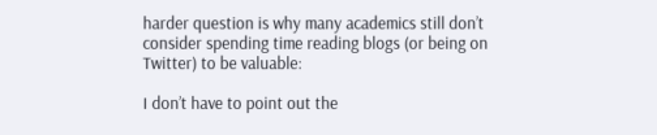harder question is why many academics still don’t consider spending time reading blogs (or being on Twitter) to be valuable:

I don’t have to point out the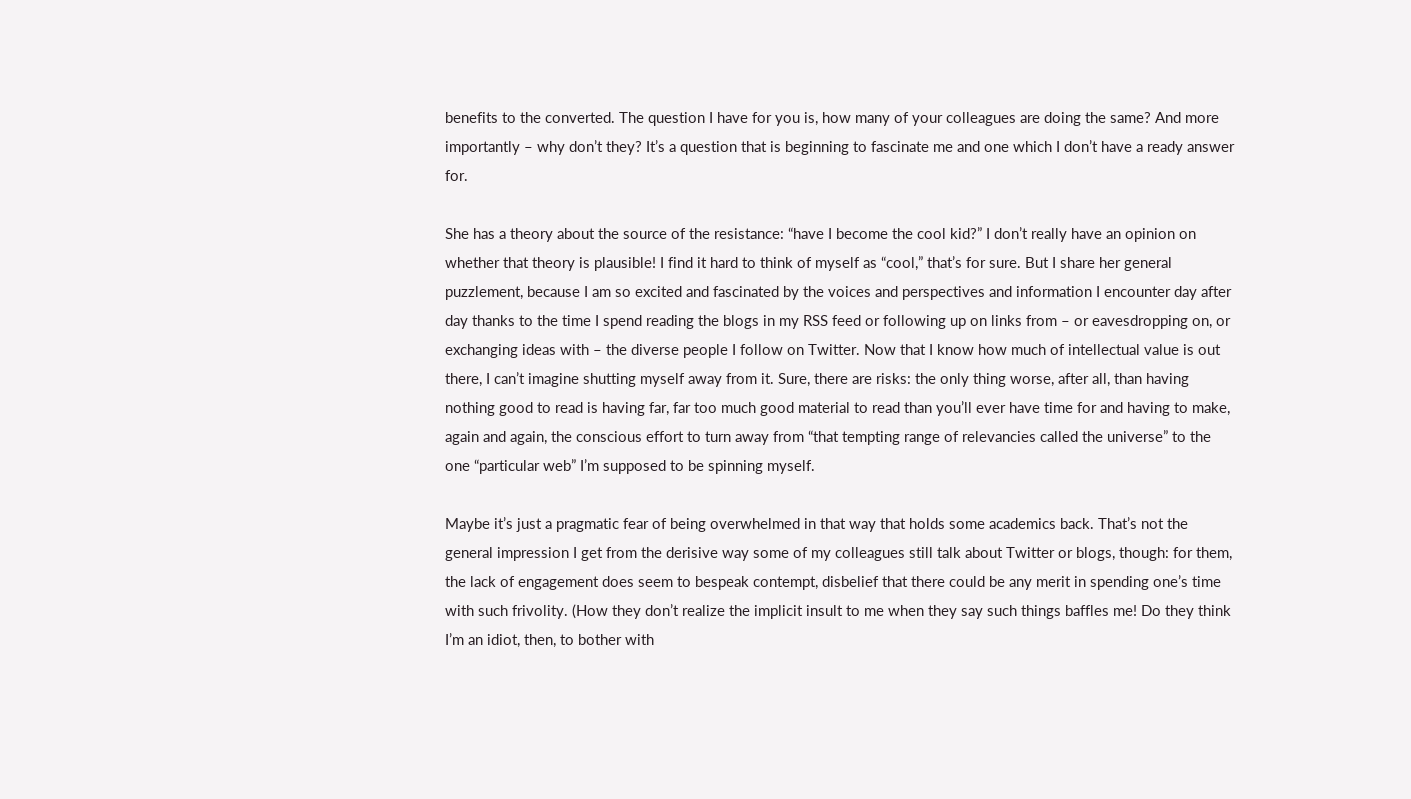benefits to the converted. The question I have for you is, how many of your colleagues are doing the same? And more importantly – why don’t they? It’s a question that is beginning to fascinate me and one which I don’t have a ready answer for.

She has a theory about the source of the resistance: “have I become the cool kid?” I don’t really have an opinion on whether that theory is plausible! I find it hard to think of myself as “cool,” that’s for sure. But I share her general puzzlement, because I am so excited and fascinated by the voices and perspectives and information I encounter day after day thanks to the time I spend reading the blogs in my RSS feed or following up on links from – or eavesdropping on, or exchanging ideas with – the diverse people I follow on Twitter. Now that I know how much of intellectual value is out there, I can’t imagine shutting myself away from it. Sure, there are risks: the only thing worse, after all, than having nothing good to read is having far, far too much good material to read than you’ll ever have time for and having to make, again and again, the conscious effort to turn away from “that tempting range of relevancies called the universe” to the one “particular web” I’m supposed to be spinning myself.

Maybe it’s just a pragmatic fear of being overwhelmed in that way that holds some academics back. That’s not the general impression I get from the derisive way some of my colleagues still talk about Twitter or blogs, though: for them, the lack of engagement does seem to bespeak contempt, disbelief that there could be any merit in spending one’s time with such frivolity. (How they don’t realize the implicit insult to me when they say such things baffles me! Do they think I’m an idiot, then, to bother with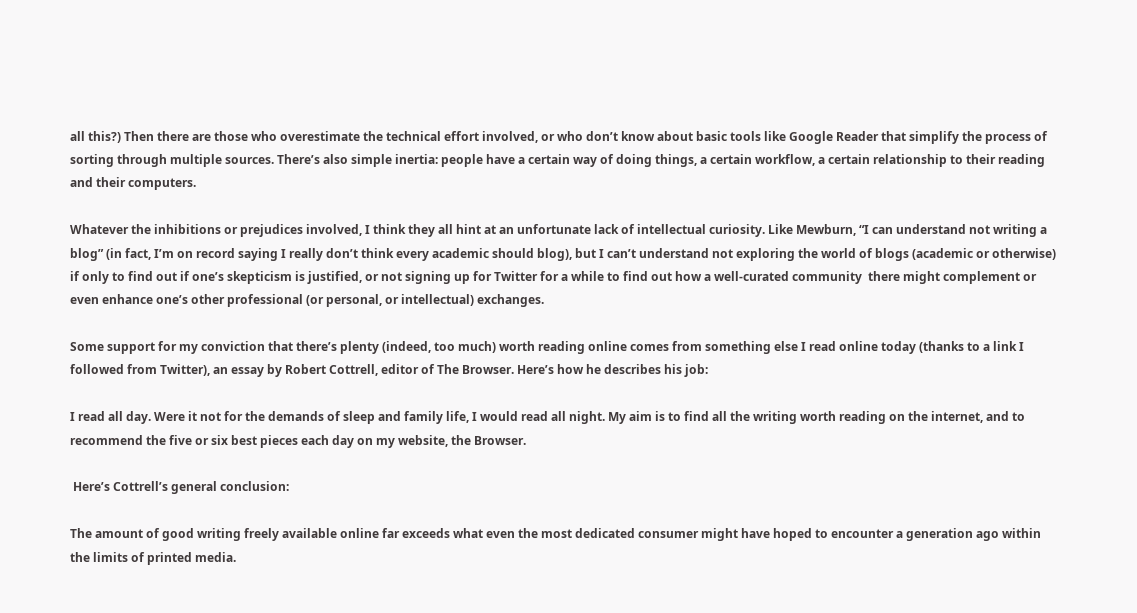all this?) Then there are those who overestimate the technical effort involved, or who don’t know about basic tools like Google Reader that simplify the process of sorting through multiple sources. There’s also simple inertia: people have a certain way of doing things, a certain workflow, a certain relationship to their reading and their computers.

Whatever the inhibitions or prejudices involved, I think they all hint at an unfortunate lack of intellectual curiosity. Like Mewburn, “I can understand not writing a blog” (in fact, I’m on record saying I really don’t think every academic should blog), but I can’t understand not exploring the world of blogs (academic or otherwise) if only to find out if one’s skepticism is justified, or not signing up for Twitter for a while to find out how a well-curated community  there might complement or even enhance one’s other professional (or personal, or intellectual) exchanges.

Some support for my conviction that there’s plenty (indeed, too much) worth reading online comes from something else I read online today (thanks to a link I followed from Twitter), an essay by Robert Cottrell, editor of The Browser. Here’s how he describes his job:

I read all day. Were it not for the demands of sleep and family life, I would read all night. My aim is to find all the writing worth reading on the internet, and to recommend the five or six best pieces each day on my website, the Browser.

 Here’s Cottrell’s general conclusion:

The amount of good writing freely available online far exceeds what even the most dedicated consumer might have hoped to encounter a generation ago within the limits of printed media.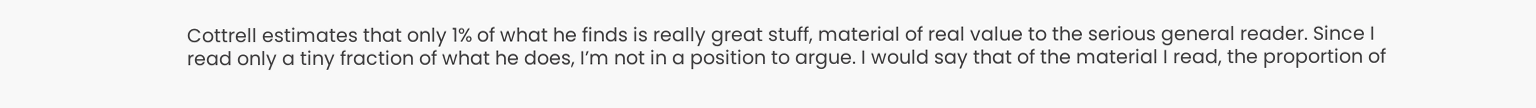Cottrell estimates that only 1% of what he finds is really great stuff, material of real value to the serious general reader. Since I read only a tiny fraction of what he does, I’m not in a position to argue. I would say that of the material I read, the proportion of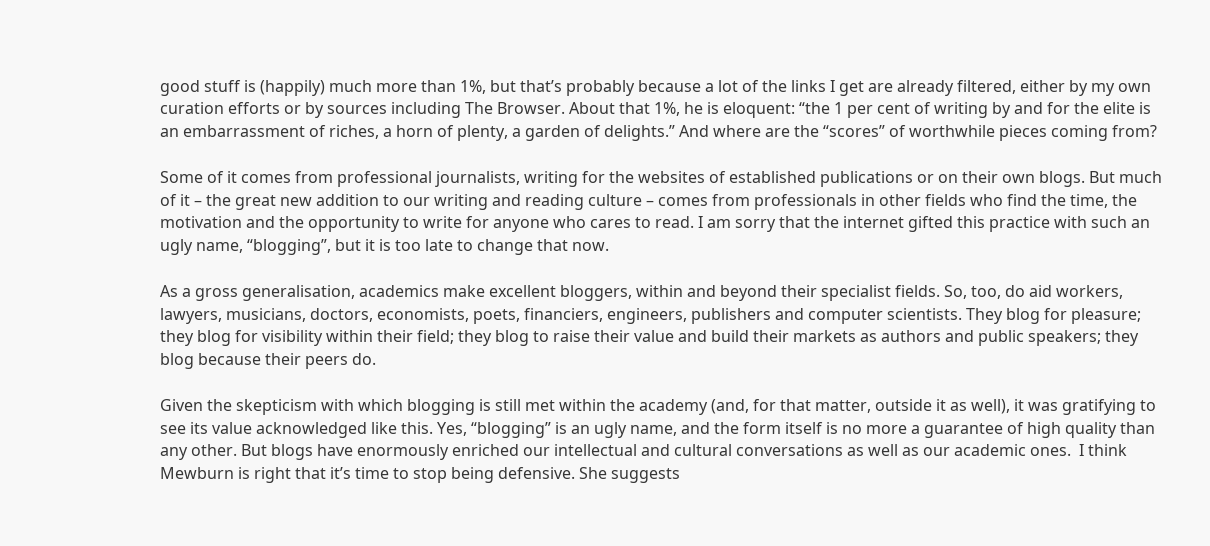good stuff is (happily) much more than 1%, but that’s probably because a lot of the links I get are already filtered, either by my own curation efforts or by sources including The Browser. About that 1%, he is eloquent: “the 1 per cent of writing by and for the elite is an embarrassment of riches, a horn of plenty, a garden of delights.” And where are the “scores” of worthwhile pieces coming from?

Some of it comes from professional journalists, writing for the websites of established publications or on their own blogs. But much of it – the great new addition to our writing and reading culture – comes from professionals in other fields who find the time, the motivation and the opportunity to write for anyone who cares to read. I am sorry that the internet gifted this practice with such an ugly name, “blogging”, but it is too late to change that now.

As a gross generalisation, academics make excellent bloggers, within and beyond their specialist fields. So, too, do aid workers, lawyers, musicians, doctors, economists, poets, financiers, engineers, publishers and computer scientists. They blog for pleasure; they blog for visibility within their field; they blog to raise their value and build their markets as authors and public speakers; they blog because their peers do.

Given the skepticism with which blogging is still met within the academy (and, for that matter, outside it as well), it was gratifying to see its value acknowledged like this. Yes, “blogging” is an ugly name, and the form itself is no more a guarantee of high quality than any other. But blogs have enormously enriched our intellectual and cultural conversations as well as our academic ones.  I think Mewburn is right that it’s time to stop being defensive. She suggests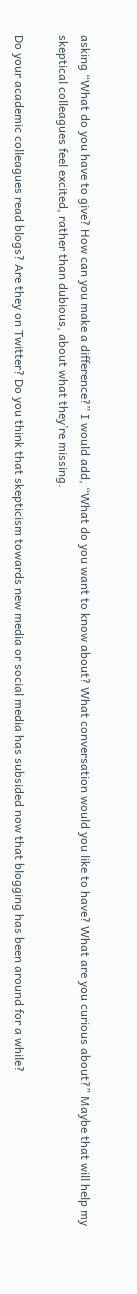asking “What do you have to give? How can you make a difference?” I would add, “What do you want to know about? What conversation would you like to have? What are you curious about?” Maybe that will help my skeptical colleagues feel excited, rather than dubious, about what they’re missing.

Do your academic colleagues read blogs? Are they on Twitter? Do you think that skepticism towards new media or social media has subsided now that blogging has been around for a while?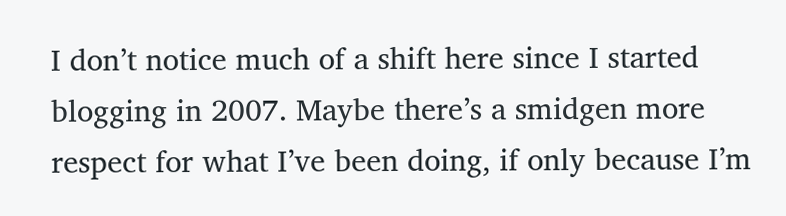I don’t notice much of a shift here since I started blogging in 2007. Maybe there’s a smidgen more respect for what I’ve been doing, if only because I’m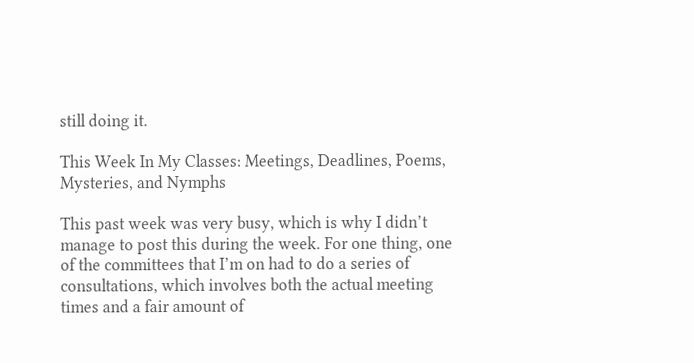still doing it.

This Week In My Classes: Meetings, Deadlines, Poems, Mysteries, and Nymphs

This past week was very busy, which is why I didn’t manage to post this during the week. For one thing, one of the committees that I’m on had to do a series of consultations, which involves both the actual meeting times and a fair amount of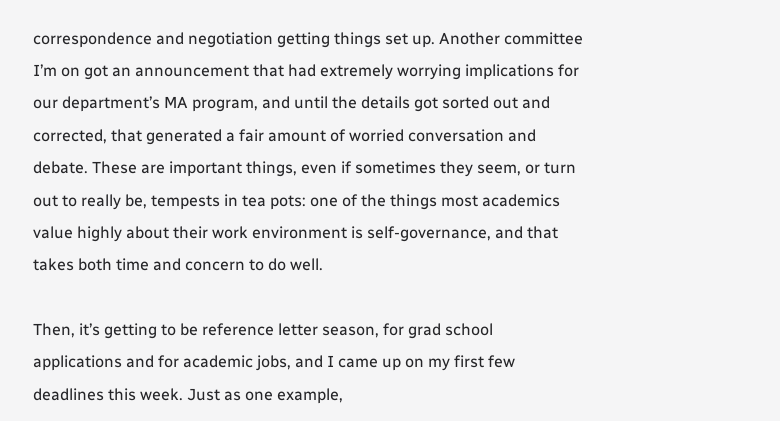correspondence and negotiation getting things set up. Another committee I’m on got an announcement that had extremely worrying implications for our department’s MA program, and until the details got sorted out and corrected, that generated a fair amount of worried conversation and debate. These are important things, even if sometimes they seem, or turn out to really be, tempests in tea pots: one of the things most academics value highly about their work environment is self-governance, and that takes both time and concern to do well.

Then, it’s getting to be reference letter season, for grad school applications and for academic jobs, and I came up on my first few deadlines this week. Just as one example,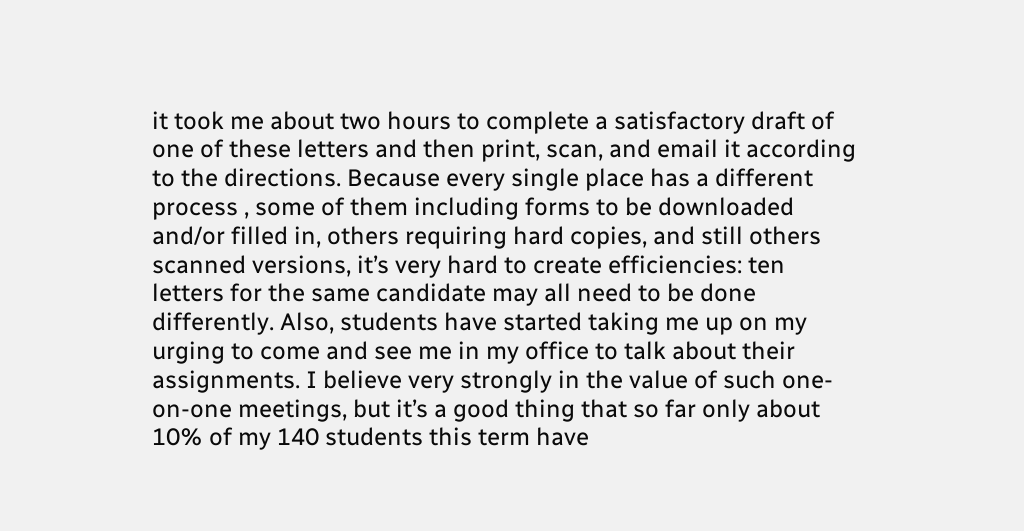it took me about two hours to complete a satisfactory draft of one of these letters and then print, scan, and email it according to the directions. Because every single place has a different process , some of them including forms to be downloaded and/or filled in, others requiring hard copies, and still others scanned versions, it’s very hard to create efficiencies: ten letters for the same candidate may all need to be done differently. Also, students have started taking me up on my urging to come and see me in my office to talk about their assignments. I believe very strongly in the value of such one-on-one meetings, but it’s a good thing that so far only about 10% of my 140 students this term have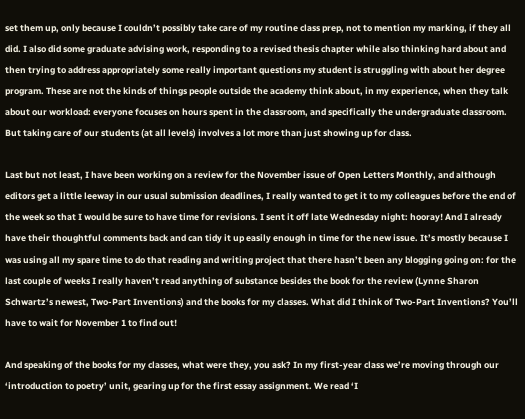set them up, only because I couldn’t possibly take care of my routine class prep, not to mention my marking, if they all did. I also did some graduate advising work, responding to a revised thesis chapter while also thinking hard about and then trying to address appropriately some really important questions my student is struggling with about her degree program. These are not the kinds of things people outside the academy think about, in my experience, when they talk about our workload: everyone focuses on hours spent in the classroom, and specifically the undergraduate classroom. But taking care of our students (at all levels) involves a lot more than just showing up for class.

Last but not least, I have been working on a review for the November issue of Open Letters Monthly, and although editors get a little leeway in our usual submission deadlines, I really wanted to get it to my colleagues before the end of the week so that I would be sure to have time for revisions. I sent it off late Wednesday night: hooray! And I already have their thoughtful comments back and can tidy it up easily enough in time for the new issue. It’s mostly because I was using all my spare time to do that reading and writing project that there hasn’t been any blogging going on: for the last couple of weeks I really haven’t read anything of substance besides the book for the review (Lynne Sharon Schwartz’s newest, Two-Part Inventions) and the books for my classes. What did I think of Two-Part Inventions? You’ll have to wait for November 1 to find out!

And speaking of the books for my classes, what were they, you ask? In my first-year class we’re moving through our ‘introduction to poetry’ unit, gearing up for the first essay assignment. We read ‘I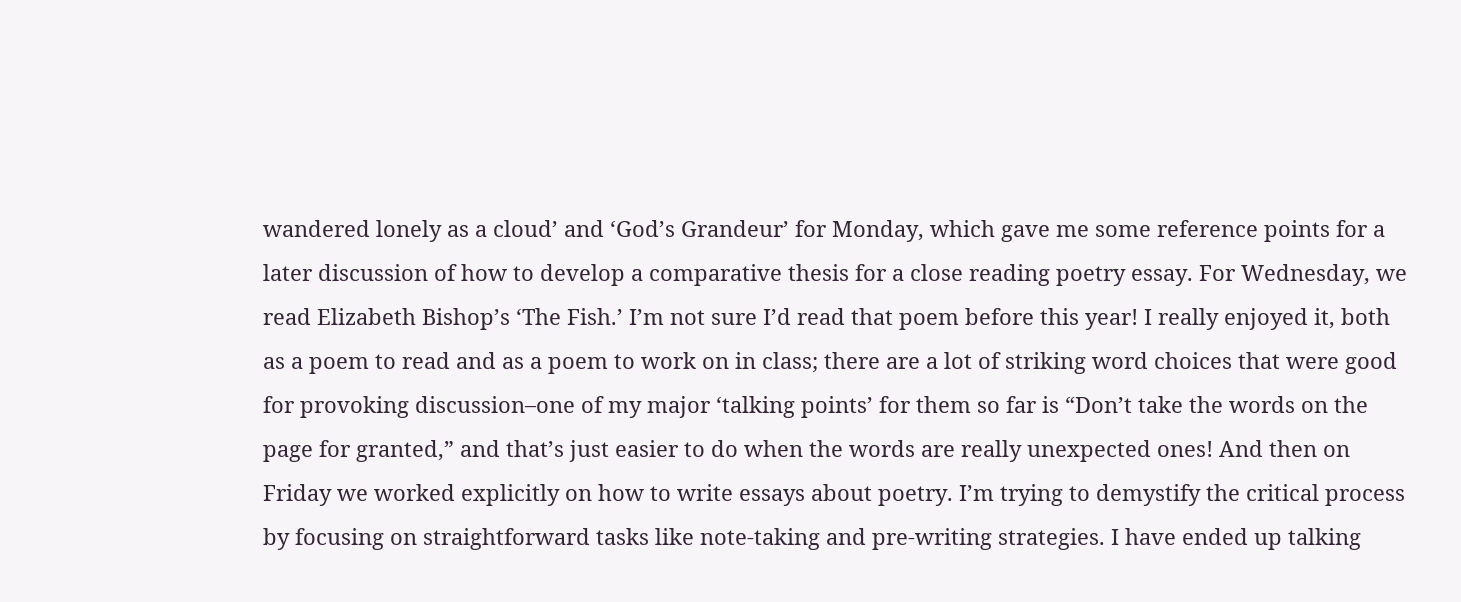wandered lonely as a cloud’ and ‘God’s Grandeur’ for Monday, which gave me some reference points for a later discussion of how to develop a comparative thesis for a close reading poetry essay. For Wednesday, we read Elizabeth Bishop’s ‘The Fish.’ I’m not sure I’d read that poem before this year! I really enjoyed it, both as a poem to read and as a poem to work on in class; there are a lot of striking word choices that were good for provoking discussion–one of my major ‘talking points’ for them so far is “Don’t take the words on the page for granted,” and that’s just easier to do when the words are really unexpected ones! And then on Friday we worked explicitly on how to write essays about poetry. I’m trying to demystify the critical process by focusing on straightforward tasks like note-taking and pre-writing strategies. I have ended up talking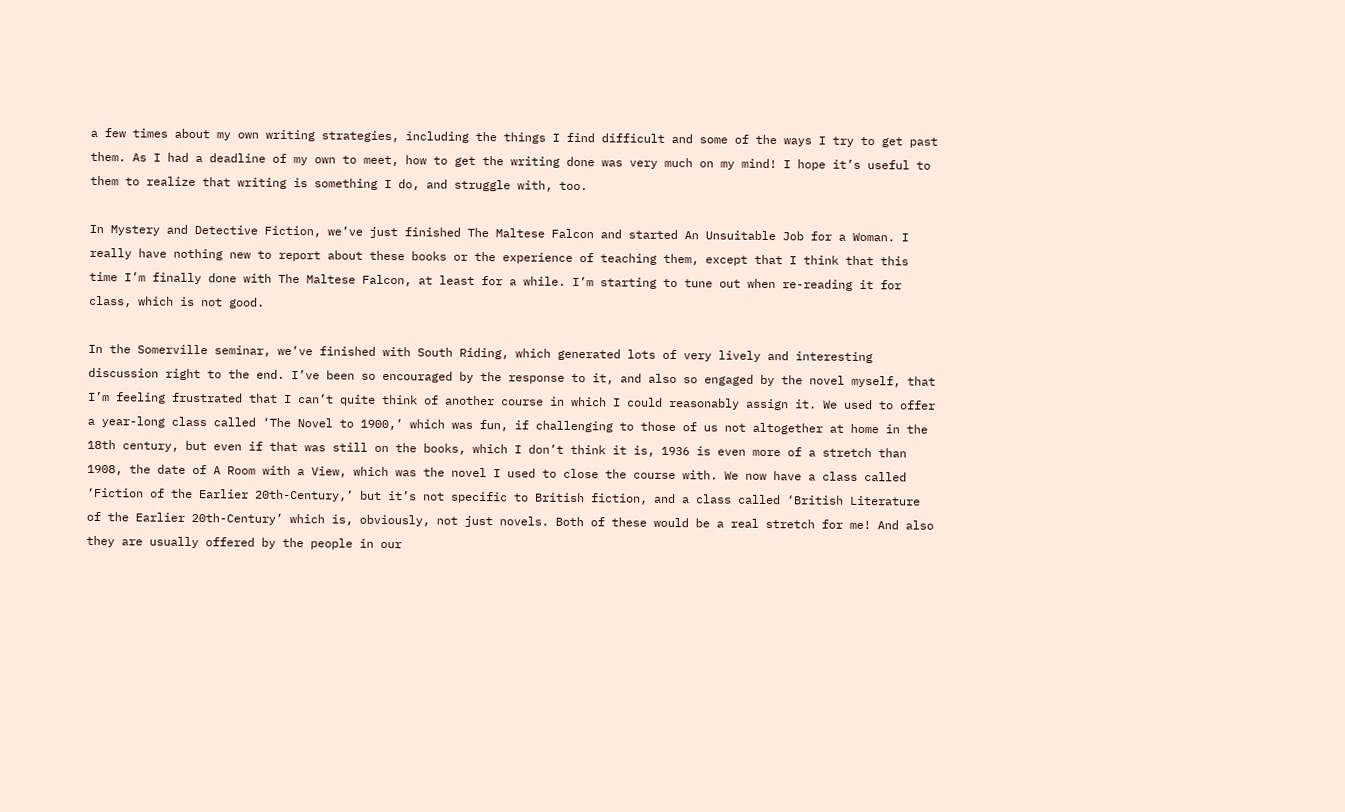a few times about my own writing strategies, including the things I find difficult and some of the ways I try to get past them. As I had a deadline of my own to meet, how to get the writing done was very much on my mind! I hope it’s useful to them to realize that writing is something I do, and struggle with, too.

In Mystery and Detective Fiction, we’ve just finished The Maltese Falcon and started An Unsuitable Job for a Woman. I really have nothing new to report about these books or the experience of teaching them, except that I think that this time I’m finally done with The Maltese Falcon, at least for a while. I’m starting to tune out when re-reading it for class, which is not good.

In the Somerville seminar, we’ve finished with South Riding, which generated lots of very lively and interesting discussion right to the end. I’ve been so encouraged by the response to it, and also so engaged by the novel myself, that I’m feeling frustrated that I can’t quite think of another course in which I could reasonably assign it. We used to offer a year-long class called ‘The Novel to 1900,’ which was fun, if challenging to those of us not altogether at home in the 18th century, but even if that was still on the books, which I don’t think it is, 1936 is even more of a stretch than 1908, the date of A Room with a View, which was the novel I used to close the course with. We now have a class called ‘Fiction of the Earlier 20th-Century,’ but it’s not specific to British fiction, and a class called ‘British Literature of the Earlier 20th-Century’ which is, obviously, not just novels. Both of these would be a real stretch for me! And also they are usually offered by the people in our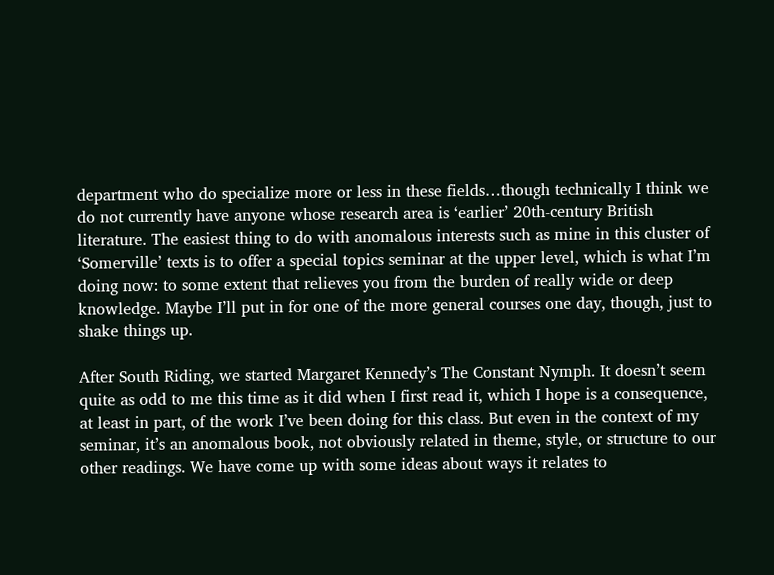department who do specialize more or less in these fields…though technically I think we do not currently have anyone whose research area is ‘earlier’ 20th-century British literature. The easiest thing to do with anomalous interests such as mine in this cluster of ‘Somerville’ texts is to offer a special topics seminar at the upper level, which is what I’m doing now: to some extent that relieves you from the burden of really wide or deep knowledge. Maybe I’ll put in for one of the more general courses one day, though, just to shake things up.

After South Riding, we started Margaret Kennedy’s The Constant Nymph. It doesn’t seem quite as odd to me this time as it did when I first read it, which I hope is a consequence, at least in part, of the work I’ve been doing for this class. But even in the context of my seminar, it’s an anomalous book, not obviously related in theme, style, or structure to our other readings. We have come up with some ideas about ways it relates to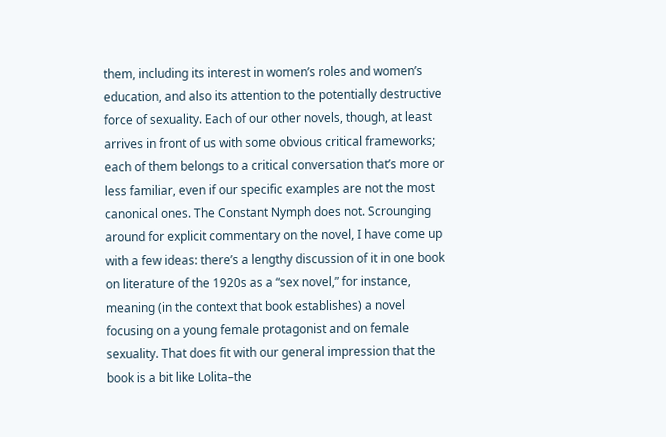them, including its interest in women’s roles and women’s education, and also its attention to the potentially destructive force of sexuality. Each of our other novels, though, at least arrives in front of us with some obvious critical frameworks; each of them belongs to a critical conversation that’s more or less familiar, even if our specific examples are not the most canonical ones. The Constant Nymph does not. Scrounging around for explicit commentary on the novel, I have come up with a few ideas: there’s a lengthy discussion of it in one book on literature of the 1920s as a “sex novel,” for instance, meaning (in the context that book establishes) a novel focusing on a young female protagonist and on female sexuality. That does fit with our general impression that the book is a bit like Lolita–the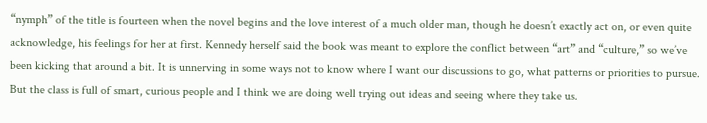“nymph” of the title is fourteen when the novel begins and the love interest of a much older man, though he doesn’t exactly act on, or even quite acknowledge, his feelings for her at first. Kennedy herself said the book was meant to explore the conflict between “art” and “culture,” so we’ve been kicking that around a bit. It is unnerving in some ways not to know where I want our discussions to go, what patterns or priorities to pursue. But the class is full of smart, curious people and I think we are doing well trying out ideas and seeing where they take us.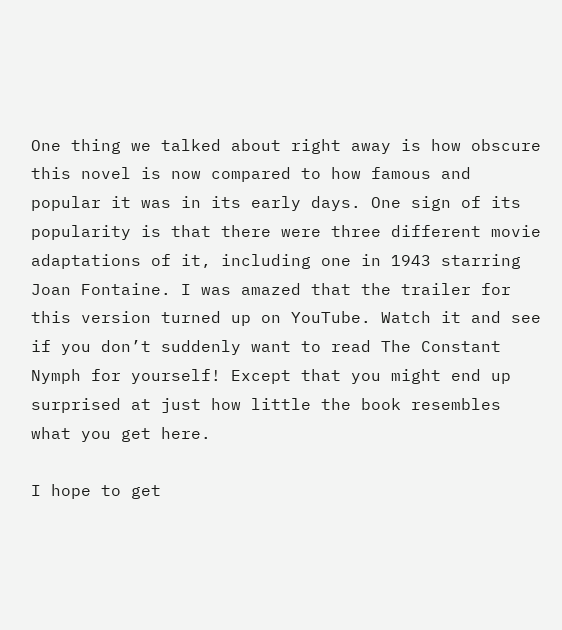One thing we talked about right away is how obscure this novel is now compared to how famous and popular it was in its early days. One sign of its popularity is that there were three different movie adaptations of it, including one in 1943 starring Joan Fontaine. I was amazed that the trailer for this version turned up on YouTube. Watch it and see if you don’t suddenly want to read The Constant Nymph for yourself! Except that you might end up surprised at just how little the book resembles what you get here.

I hope to get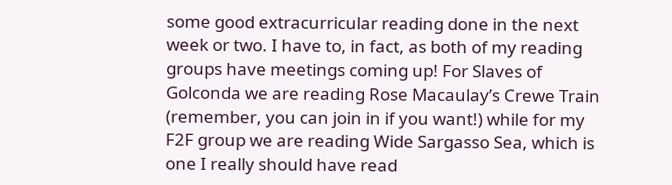some good extracurricular reading done in the next week or two. I have to, in fact, as both of my reading groups have meetings coming up! For Slaves of Golconda we are reading Rose Macaulay’s Crewe Train (remember, you can join in if you want!) while for my F2F group we are reading Wide Sargasso Sea, which is one I really should have read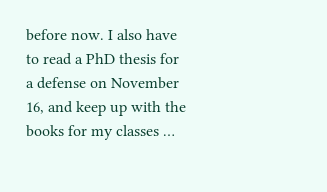before now. I also have to read a PhD thesis for a defense on November 16, and keep up with the books for my classes …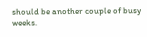should be another couple of busy weeks.